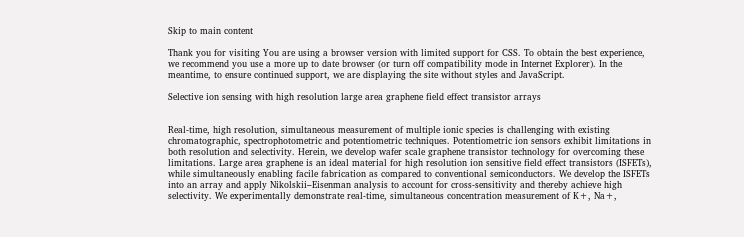Skip to main content

Thank you for visiting You are using a browser version with limited support for CSS. To obtain the best experience, we recommend you use a more up to date browser (or turn off compatibility mode in Internet Explorer). In the meantime, to ensure continued support, we are displaying the site without styles and JavaScript.

Selective ion sensing with high resolution large area graphene field effect transistor arrays


Real-time, high resolution, simultaneous measurement of multiple ionic species is challenging with existing chromatographic, spectrophotometric and potentiometric techniques. Potentiometric ion sensors exhibit limitations in both resolution and selectivity. Herein, we develop wafer scale graphene transistor technology for overcoming these limitations. Large area graphene is an ideal material for high resolution ion sensitive field effect transistors (ISFETs), while simultaneously enabling facile fabrication as compared to conventional semiconductors. We develop the ISFETs into an array and apply Nikolskii–Eisenman analysis to account for cross-sensitivity and thereby achieve high selectivity. We experimentally demonstrate real-time, simultaneous concentration measurement of K+, Na+,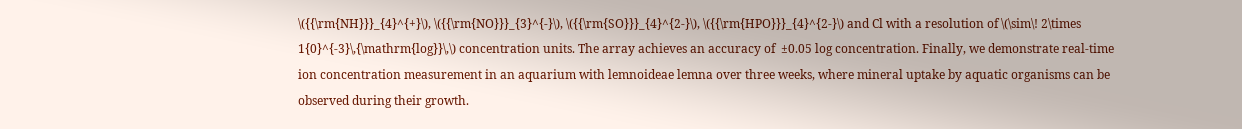\({{\rm{NH}}}_{4}^{+}\), \({{\rm{NO}}}_{3}^{-}\), \({{\rm{SO}}}_{4}^{2-}\), \({{\rm{HPO}}}_{4}^{2-}\) and Cl with a resolution of \(\sim\! 2\times 1{0}^{-3}\,{\mathrm{log}}\,\) concentration units. The array achieves an accuracy of  ±0.05 log concentration. Finally, we demonstrate real-time ion concentration measurement in an aquarium with lemnoideae lemna over three weeks, where mineral uptake by aquatic organisms can be observed during their growth.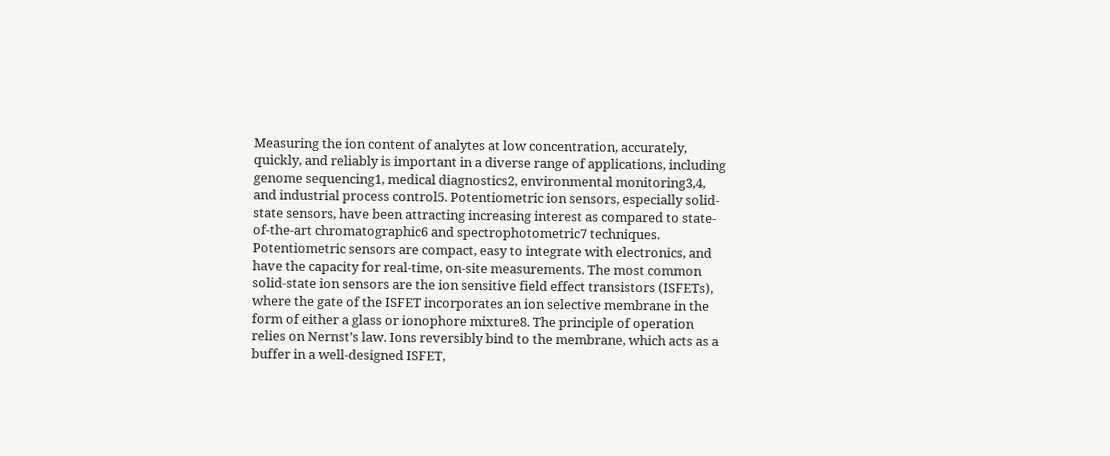Measuring the ion content of analytes at low concentration, accurately, quickly, and reliably is important in a diverse range of applications, including genome sequencing1, medical diagnostics2, environmental monitoring3,4, and industrial process control5. Potentiometric ion sensors, especially solid-state sensors, have been attracting increasing interest as compared to state-of-the-art chromatographic6 and spectrophotometric7 techniques. Potentiometric sensors are compact, easy to integrate with electronics, and have the capacity for real-time, on-site measurements. The most common solid-state ion sensors are the ion sensitive field effect transistors (ISFETs), where the gate of the ISFET incorporates an ion selective membrane in the form of either a glass or ionophore mixture8. The principle of operation relies on Nernst’s law. Ions reversibly bind to the membrane, which acts as a buffer in a well-designed ISFET,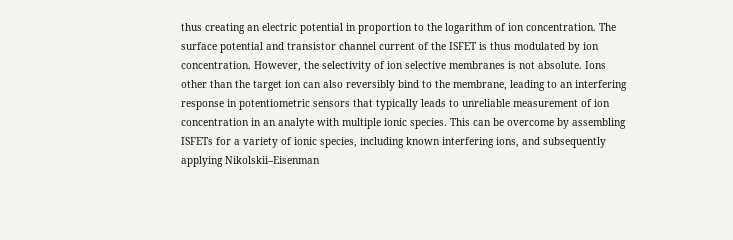thus creating an electric potential in proportion to the logarithm of ion concentration. The surface potential and transistor channel current of the ISFET is thus modulated by ion concentration. However, the selectivity of ion selective membranes is not absolute. Ions other than the target ion can also reversibly bind to the membrane, leading to an interfering response in potentiometric sensors that typically leads to unreliable measurement of ion concentration in an analyte with multiple ionic species. This can be overcome by assembling ISFETs for a variety of ionic species, including known interfering ions, and subsequently applying Nikolskii–Eisenman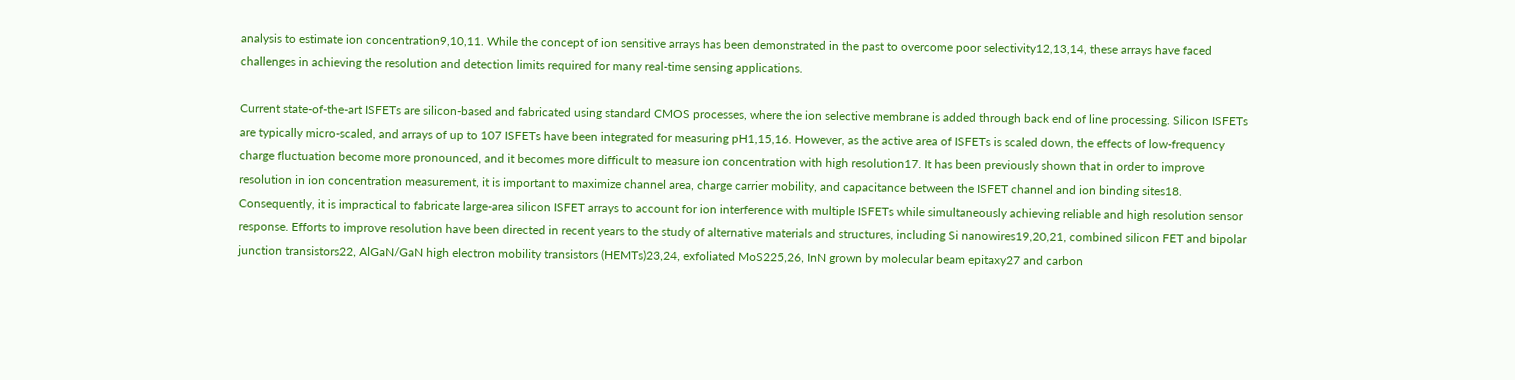analysis to estimate ion concentration9,10,11. While the concept of ion sensitive arrays has been demonstrated in the past to overcome poor selectivity12,13,14, these arrays have faced challenges in achieving the resolution and detection limits required for many real-time sensing applications.

Current state-of-the-art ISFETs are silicon-based and fabricated using standard CMOS processes, where the ion selective membrane is added through back end of line processing. Silicon ISFETs are typically micro-scaled, and arrays of up to 107 ISFETs have been integrated for measuring pH1,15,16. However, as the active area of ISFETs is scaled down, the effects of low-frequency charge fluctuation become more pronounced, and it becomes more difficult to measure ion concentration with high resolution17. It has been previously shown that in order to improve resolution in ion concentration measurement, it is important to maximize channel area, charge carrier mobility, and capacitance between the ISFET channel and ion binding sites18. Consequently, it is impractical to fabricate large-area silicon ISFET arrays to account for ion interference with multiple ISFETs while simultaneously achieving reliable and high resolution sensor response. Efforts to improve resolution have been directed in recent years to the study of alternative materials and structures, including Si nanowires19,20,21, combined silicon FET and bipolar junction transistors22, AlGaN/GaN high electron mobility transistors (HEMTs)23,24, exfoliated MoS225,26, InN grown by molecular beam epitaxy27 and carbon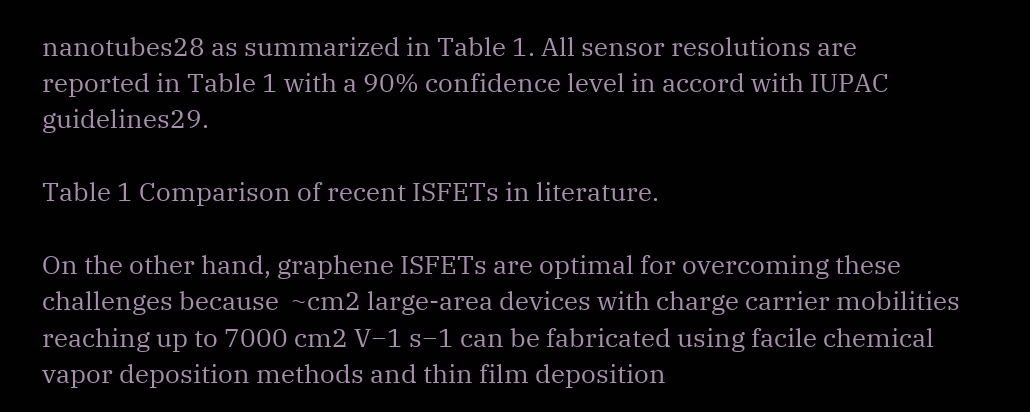nanotubes28 as summarized in Table 1. All sensor resolutions are reported in Table 1 with a 90% confidence level in accord with IUPAC guidelines29.

Table 1 Comparison of recent ISFETs in literature.

On the other hand, graphene ISFETs are optimal for overcoming these challenges because  ~cm2 large-area devices with charge carrier mobilities reaching up to 7000 cm2 V−1 s−1 can be fabricated using facile chemical vapor deposition methods and thin film deposition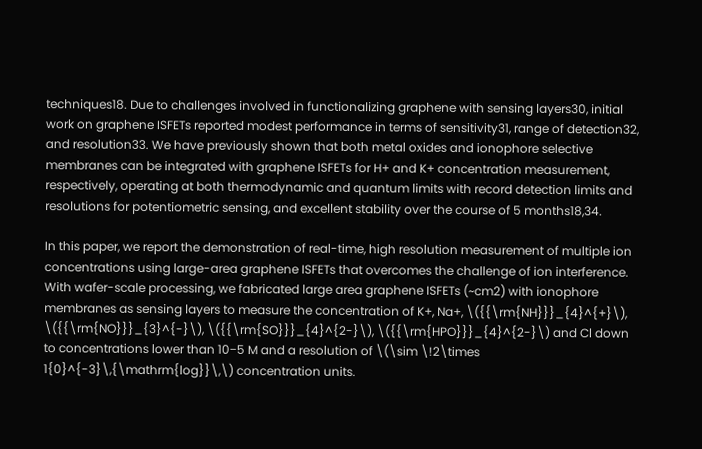techniques18. Due to challenges involved in functionalizing graphene with sensing layers30, initial work on graphene ISFETs reported modest performance in terms of sensitivity31, range of detection32, and resolution33. We have previously shown that both metal oxides and ionophore selective membranes can be integrated with graphene ISFETs for H+ and K+ concentration measurement, respectively, operating at both thermodynamic and quantum limits with record detection limits and resolutions for potentiometric sensing, and excellent stability over the course of 5 months18,34.

In this paper, we report the demonstration of real-time, high resolution measurement of multiple ion concentrations using large-area graphene ISFETs that overcomes the challenge of ion interference. With wafer-scale processing, we fabricated large area graphene ISFETs (~cm2) with ionophore membranes as sensing layers to measure the concentration of K+, Na+, \({{\rm{NH}}}_{4}^{+}\), \({{\rm{NO}}}_{3}^{-}\), \({{\rm{SO}}}_{4}^{2-}\), \({{\rm{HPO}}}_{4}^{2-}\) and Cl down to concentrations lower than 10−5 M and a resolution of \(\sim \!2\times 1{0}^{-3}\,{\mathrm{log}}\,\) concentration units.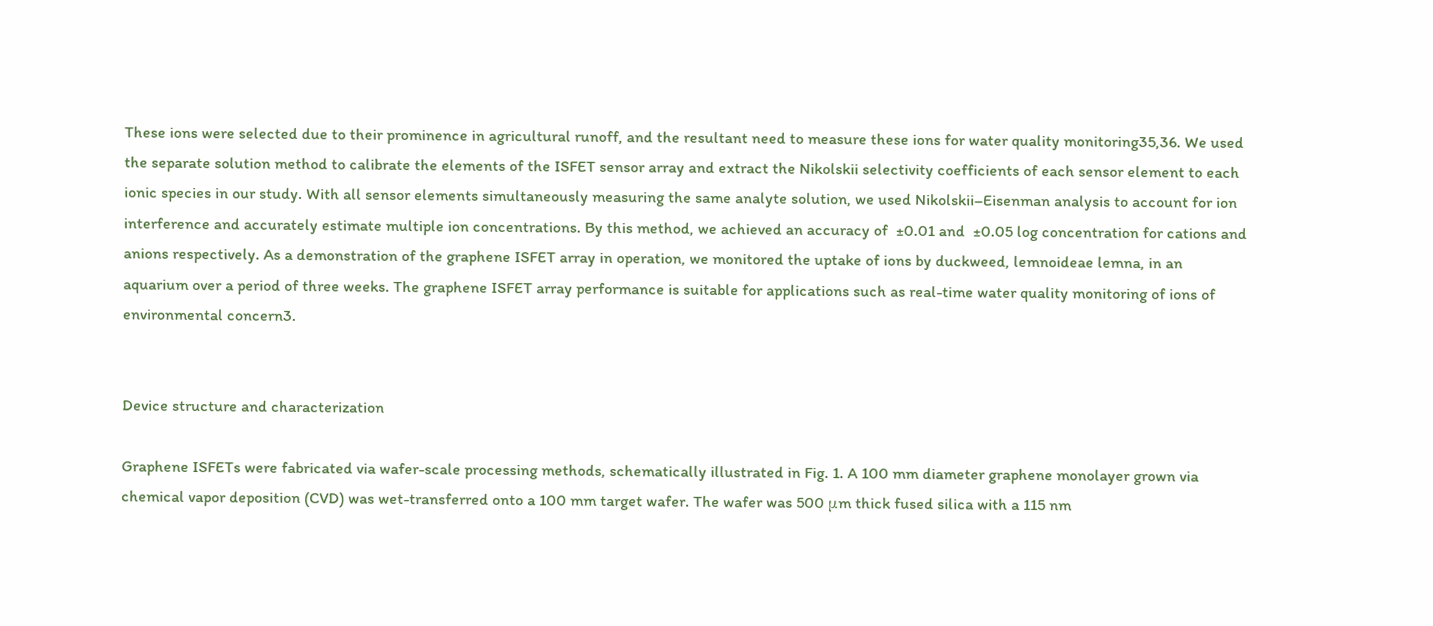These ions were selected due to their prominence in agricultural runoff, and the resultant need to measure these ions for water quality monitoring35,36. We used the separate solution method to calibrate the elements of the ISFET sensor array and extract the Nikolskii selectivity coefficients of each sensor element to each ionic species in our study. With all sensor elements simultaneously measuring the same analyte solution, we used Nikolskii–Eisenman analysis to account for ion interference and accurately estimate multiple ion concentrations. By this method, we achieved an accuracy of  ±0.01 and  ±0.05 log concentration for cations and anions respectively. As a demonstration of the graphene ISFET array in operation, we monitored the uptake of ions by duckweed, lemnoideae lemna, in an aquarium over a period of three weeks. The graphene ISFET array performance is suitable for applications such as real-time water quality monitoring of ions of environmental concern3.


Device structure and characterization

Graphene ISFETs were fabricated via wafer-scale processing methods, schematically illustrated in Fig. 1. A 100 mm diameter graphene monolayer grown via chemical vapor deposition (CVD) was wet-transferred onto a 100 mm target wafer. The wafer was 500 μm thick fused silica with a 115 nm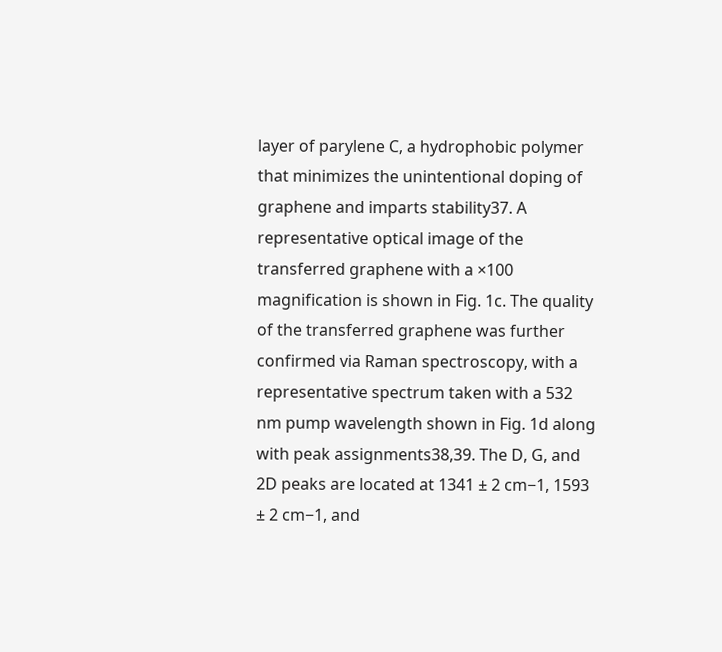layer of parylene C, a hydrophobic polymer that minimizes the unintentional doping of graphene and imparts stability37. A representative optical image of the transferred graphene with a ×100  magnification is shown in Fig. 1c. The quality of the transferred graphene was further confirmed via Raman spectroscopy, with a representative spectrum taken with a 532 nm pump wavelength shown in Fig. 1d along with peak assignments38,39. The D, G, and 2D peaks are located at 1341 ± 2 cm−1, 1593 ± 2 cm−1, and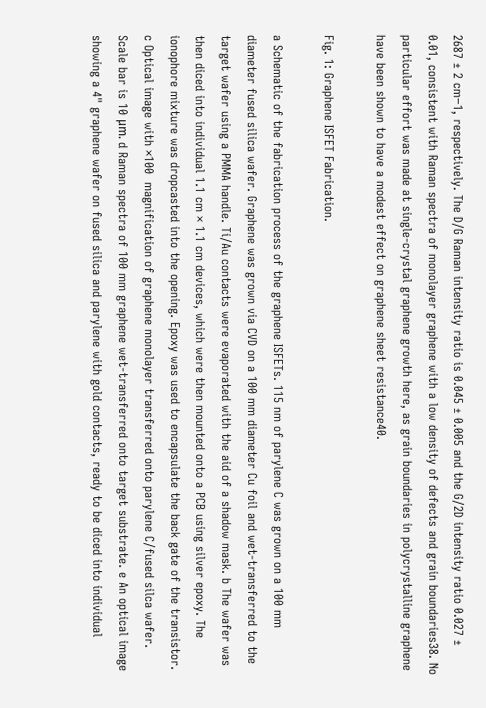2687 ± 2 cm−1, respectively. The D/G Raman intensity ratio is 0.045 ± 0.005 and the G/2D intensity ratio 0.027 ± 0.01, consistent with Raman spectra of monolayer graphene with a low density of defects and grain boundaries38. No particular effort was made at single-crystal graphene growth here, as grain boundaries in polycrystalline graphene have been shown to have a modest effect on graphene sheet resistance40.

Fig. 1: Graphene ISFET Fabrication.

a Schematic of the fabrication process of the graphene ISFETs. 115 nm of parylene C was grown on a 100 mm diameter fused silica wafer. Graphene was grown via CVD on a 100 mm diameter Cu foil and wet-transferred to the target wafer using a PMMA handle. Ti/Au contacts were evaporated with the aid of a shadow mask. b The wafer was then diced into individual 1.1 cm × 1.1 cm devices, which were then mounted onto a PCB using silver epoxy. The ionophore mixture was dropcasted into the opening. Epoxy was used to encapsulate the back gate of the transistor. c Optical image with ×100  magnification of graphene monolayer transferred onto parylene C/fused silca wafer. Scale bar is 10 μm. d Raman spectra of 100 mm graphene wet-transferred onto target substrate. e An optical image showing a 4" graphene wafer on fused silica and parylene with gold contacts, ready to be diced into individual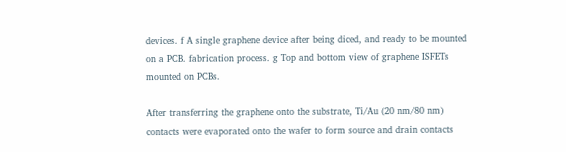devices. f A single graphene device after being diced, and ready to be mounted on a PCB. fabrication process. g Top and bottom view of graphene ISFETs mounted on PCBs.

After transferring the graphene onto the substrate, Ti/Au (20 nm/80 nm) contacts were evaporated onto the wafer to form source and drain contacts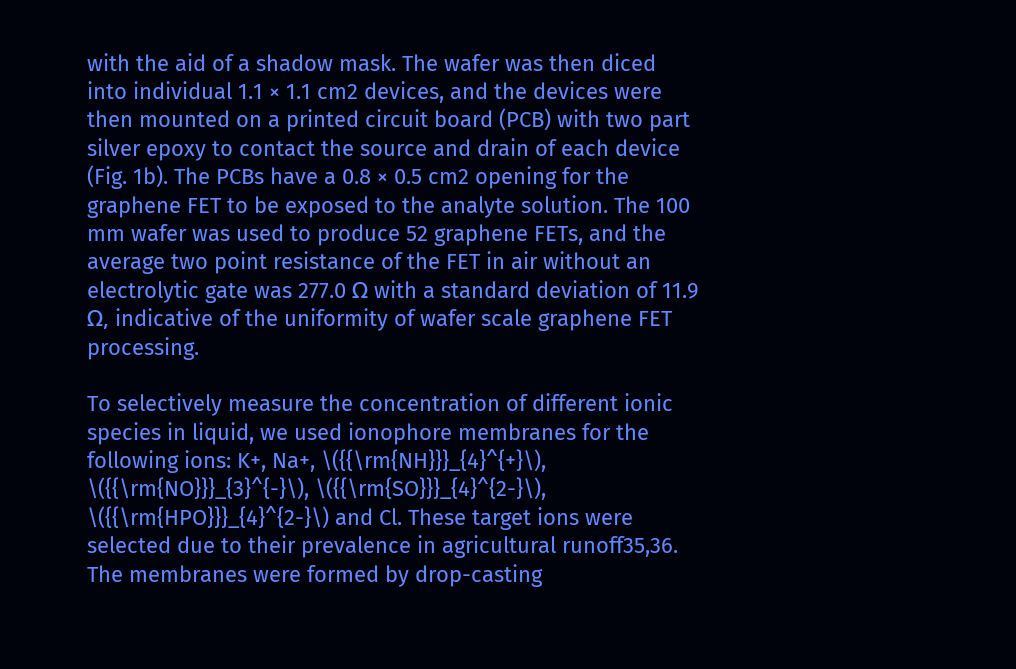with the aid of a shadow mask. The wafer was then diced into individual 1.1 × 1.1 cm2 devices, and the devices were then mounted on a printed circuit board (PCB) with two part silver epoxy to contact the source and drain of each device (Fig. 1b). The PCBs have a 0.8 × 0.5 cm2 opening for the graphene FET to be exposed to the analyte solution. The 100 mm wafer was used to produce 52 graphene FETs, and the average two point resistance of the FET in air without an electrolytic gate was 277.0 Ω with a standard deviation of 11.9 Ω, indicative of the uniformity of wafer scale graphene FET processing.

To selectively measure the concentration of different ionic species in liquid, we used ionophore membranes for the following ions: K+, Na+, \({{\rm{NH}}}_{4}^{+}\), \({{\rm{NO}}}_{3}^{-}\), \({{\rm{SO}}}_{4}^{2-}\), \({{\rm{HPO}}}_{4}^{2-}\) and Cl. These target ions were selected due to their prevalence in agricultural runoff35,36. The membranes were formed by drop-casting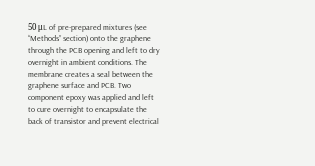50 μL of pre-prepared mixtures (see “Methods” section) onto the graphene through the PCB opening and left to dry overnight in ambient conditions. The membrane creates a seal between the graphene surface and PCB. Two component epoxy was applied and left to cure overnight to encapsulate the back of transistor and prevent electrical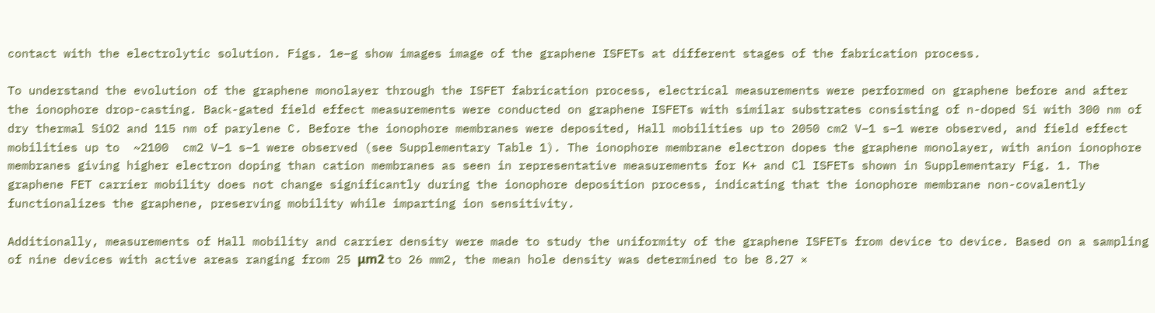contact with the electrolytic solution. Figs. 1e–g show images image of the graphene ISFETs at different stages of the fabrication process.

To understand the evolution of the graphene monolayer through the ISFET fabrication process, electrical measurements were performed on graphene before and after the ionophore drop-casting. Back-gated field effect measurements were conducted on graphene ISFETs with similar substrates consisting of n-doped Si with 300 nm of dry thermal SiO2 and 115 nm of parylene C. Before the ionophore membranes were deposited, Hall mobilities up to 2050 cm2 V−1 s−1 were observed, and field effect mobilities up to  ~2100  cm2 V−1 s−1 were observed (see Supplementary Table 1). The ionophore membrane electron dopes the graphene monolayer, with anion ionophore membranes giving higher electron doping than cation membranes as seen in representative measurements for K+ and Cl ISFETs shown in Supplementary Fig. 1. The graphene FET carrier mobility does not change significantly during the ionophore deposition process, indicating that the ionophore membrane non-covalently functionalizes the graphene, preserving mobility while imparting ion sensitivity.

Additionally, measurements of Hall mobility and carrier density were made to study the uniformity of the graphene ISFETs from device to device. Based on a sampling of nine devices with active areas ranging from 25 μm2 to 26 mm2, the mean hole density was determined to be 8.27 ×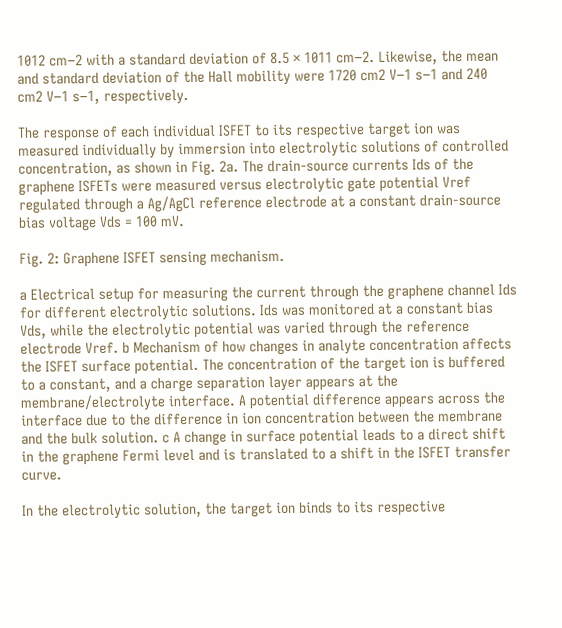1012 cm−2 with a standard deviation of 8.5 × 1011 cm−2. Likewise, the mean and standard deviation of the Hall mobility were 1720 cm2 V−1 s−1 and 240 cm2 V−1 s−1, respectively.

The response of each individual ISFET to its respective target ion was measured individually by immersion into electrolytic solutions of controlled concentration, as shown in Fig. 2a. The drain-source currents Ids of the graphene ISFETs were measured versus electrolytic gate potential Vref regulated through a Ag/AgCl reference electrode at a constant drain-source bias voltage Vds = 100 mV.

Fig. 2: Graphene ISFET sensing mechanism.

a Electrical setup for measuring the current through the graphene channel Ids for different electrolytic solutions. Ids was monitored at a constant bias Vds, while the electrolytic potential was varied through the reference electrode Vref. b Mechanism of how changes in analyte concentration affects the ISFET surface potential. The concentration of the target ion is buffered to a constant, and a charge separation layer appears at the membrane/electrolyte interface. A potential difference appears across the interface due to the difference in ion concentration between the membrane and the bulk solution. c A change in surface potential leads to a direct shift in the graphene Fermi level and is translated to a shift in the ISFET transfer curve.

In the electrolytic solution, the target ion binds to its respective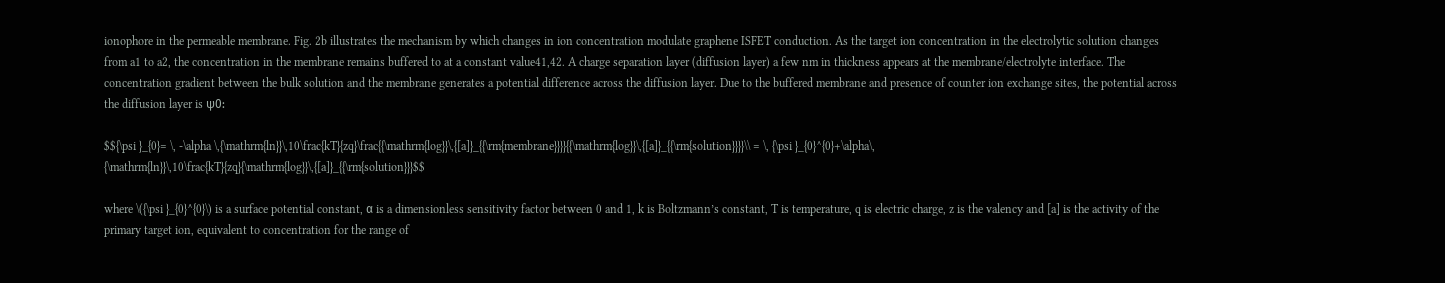ionophore in the permeable membrane. Fig. 2b illustrates the mechanism by which changes in ion concentration modulate graphene ISFET conduction. As the target ion concentration in the electrolytic solution changes from a1 to a2, the concentration in the membrane remains buffered to at a constant value41,42. A charge separation layer (diffusion layer) a few nm in thickness appears at the membrane/electrolyte interface. The concentration gradient between the bulk solution and the membrane generates a potential difference across the diffusion layer. Due to the buffered membrane and presence of counter ion exchange sites, the potential across the diffusion layer is ψ0:

$${\psi }_{0}= \, -\alpha \,{\mathrm{ln}}\,10\frac{kT}{zq}\frac{{\mathrm{log}}\,{[a]}_{{\rm{membrane}}}}{{\mathrm{log}}\,{[a]}_{{\rm{solution}}}}\\ = \, {\psi }_{0}^{0}+\alpha\, {\mathrm{ln}}\,10\frac{kT}{zq}{\mathrm{log}}\,{[a]}_{{\rm{solution}}}$$

where \({\psi }_{0}^{0}\) is a surface potential constant, α is a dimensionless sensitivity factor between 0 and 1, k is Boltzmann’s constant, T is temperature, q is electric charge, z is the valency and [a] is the activity of the primary target ion, equivalent to concentration for the range of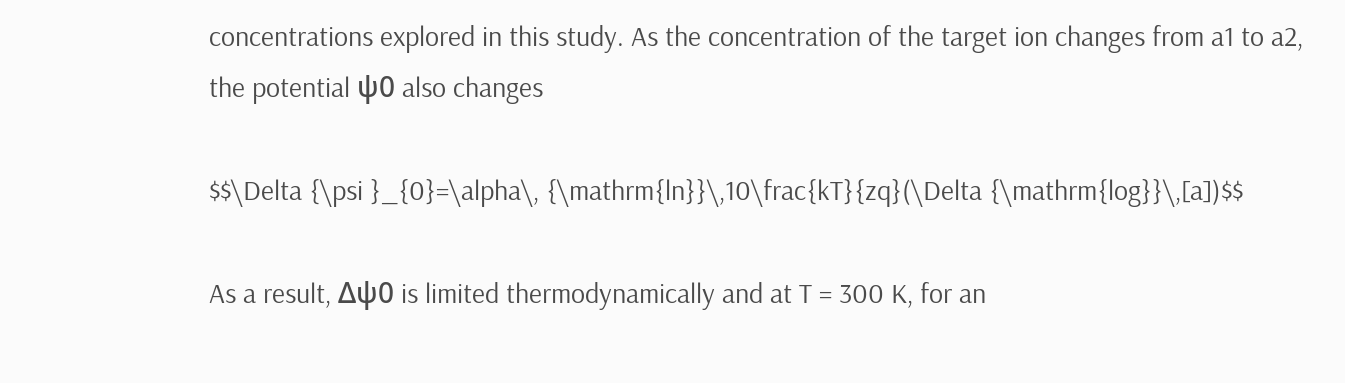concentrations explored in this study. As the concentration of the target ion changes from a1 to a2, the potential ψ0 also changes

$$\Delta {\psi }_{0}=\alpha\, {\mathrm{ln}}\,10\frac{kT}{zq}(\Delta {\mathrm{log}}\,[a])$$

As a result, Δψ0 is limited thermodynamically and at T = 300 K, for an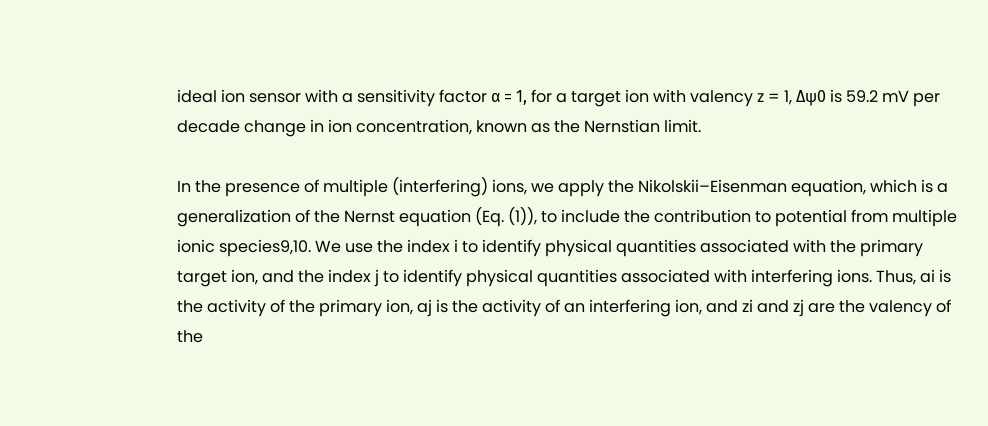ideal ion sensor with a sensitivity factor α = 1, for a target ion with valency z = 1, Δψ0 is 59.2 mV per decade change in ion concentration, known as the Nernstian limit.

In the presence of multiple (interfering) ions, we apply the Nikolskii–Eisenman equation, which is a generalization of the Nernst equation (Eq. (1)), to include the contribution to potential from multiple ionic species9,10. We use the index i to identify physical quantities associated with the primary target ion, and the index j to identify physical quantities associated with interfering ions. Thus, ai is the activity of the primary ion, aj is the activity of an interfering ion, and zi and zj are the valency of the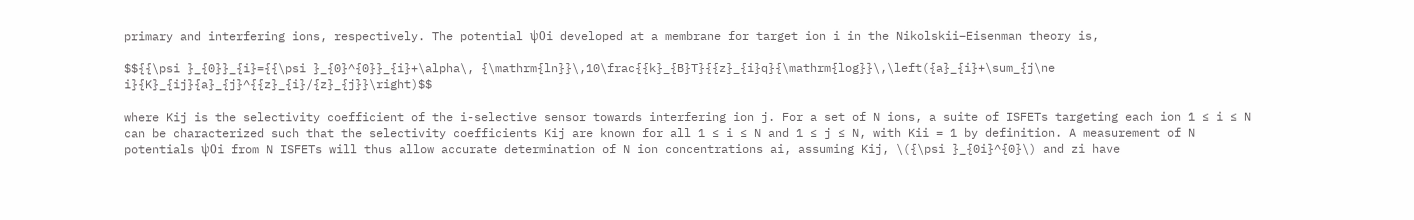primary and interfering ions, respectively. The potential ψ0i developed at a membrane for target ion i in the Nikolskii–Eisenman theory is,

$${{\psi }_{0}}_{i}={{\psi }_{0}^{0}}_{i}+\alpha\, {\mathrm{ln}}\,10\frac{{k}_{B}T}{{z}_{i}q}{\mathrm{log}}\,\left({a}_{i}+\sum_{j\ne i}{K}_{ij}{a}_{j}^{{z}_{i}/{z}_{j}}\right)$$

where Kij is the selectivity coefficient of the i-selective sensor towards interfering ion j. For a set of N ions, a suite of ISFETs targeting each ion 1 ≤ i ≤ N can be characterized such that the selectivity coefficients Kij are known for all 1 ≤ i ≤ N and 1 ≤ j ≤ N, with Kii = 1 by definition. A measurement of N potentials ψ0i from N ISFETs will thus allow accurate determination of N ion concentrations ai, assuming Kij, \({\psi }_{0i}^{0}\) and zi have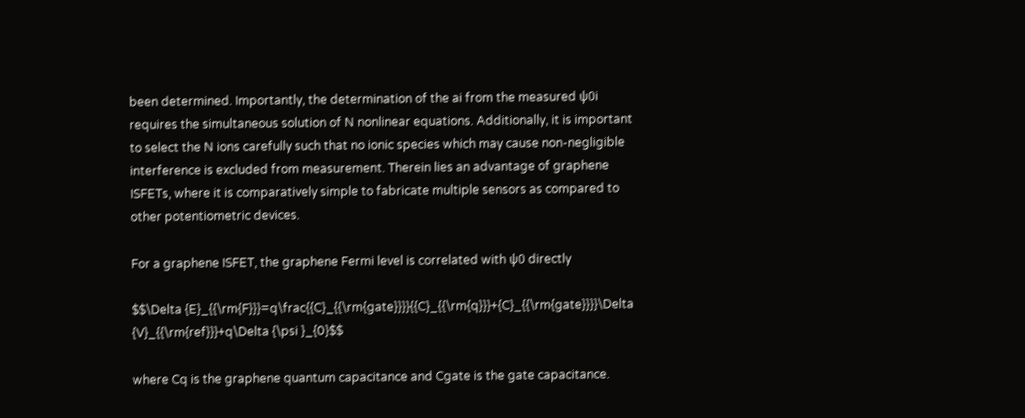been determined. Importantly, the determination of the ai from the measured ψ0i requires the simultaneous solution of N nonlinear equations. Additionally, it is important to select the N ions carefully such that no ionic species which may cause non-negligible interference is excluded from measurement. Therein lies an advantage of graphene ISFETs, where it is comparatively simple to fabricate multiple sensors as compared to other potentiometric devices.

For a graphene ISFET, the graphene Fermi level is correlated with ψ0 directly

$$\Delta {E}_{{\rm{F}}}=q\frac{{C}_{{\rm{gate}}}}{{C}_{{\rm{q}}}+{C}_{{\rm{gate}}}}\Delta {V}_{{\rm{ref}}}+q\Delta {\psi }_{0}$$

where Cq is the graphene quantum capacitance and Cgate is the gate capacitance.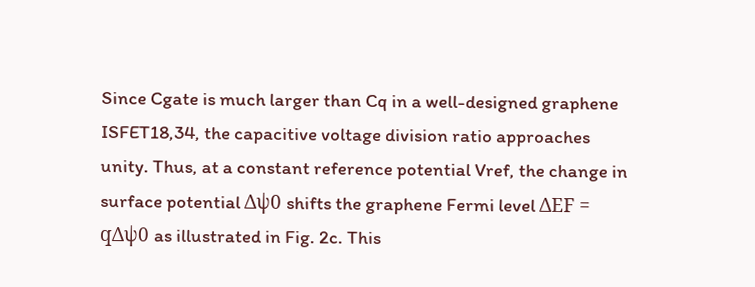Since Cgate is much larger than Cq in a well-designed graphene ISFET18,34, the capacitive voltage division ratio approaches unity. Thus, at a constant reference potential Vref, the change in surface potential Δψ0 shifts the graphene Fermi level ΔEF = qΔψ0 as illustrated in Fig. 2c. This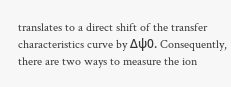translates to a direct shift of the transfer characteristics curve by Δψ0. Consequently, there are two ways to measure the ion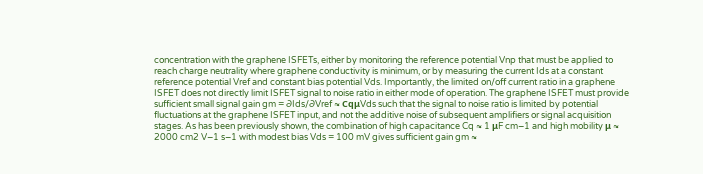concentration with the graphene ISFETs, either by monitoring the reference potential Vnp that must be applied to reach charge neutrality where graphene conductivity is minimum, or by measuring the current Ids at a constant reference potential Vref and constant bias potential Vds. Importantly, the limited on/off current ratio in a graphene ISFET does not directly limit ISFET signal to noise ratio in either mode of operation. The graphene ISFET must provide sufficient small signal gain gm = ∂Ids/∂Vref ≈ CqμVds such that the signal to noise ratio is limited by potential fluctuations at the graphene ISFET input, and not the additive noise of subsequent amplifiers or signal acquisition stages. As has been previously shown, the combination of high capacitance Cq ≈ 1 μF cm−1 and high mobility μ ≈ 2000 cm2 V−1 s−1 with modest bias Vds = 100 mV gives sufficient gain gm ≈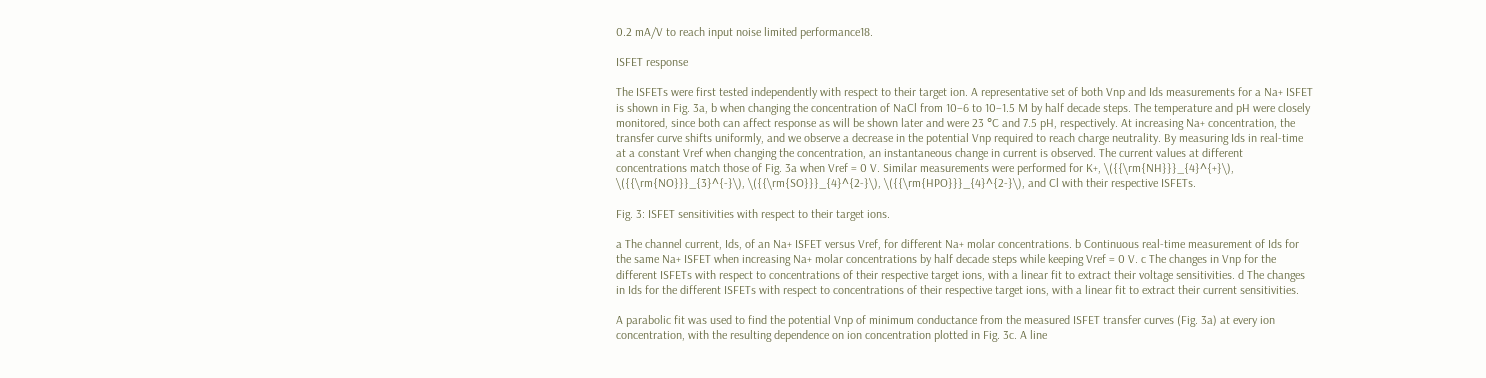0.2 mA/V to reach input noise limited performance18.

ISFET response

The ISFETs were first tested independently with respect to their target ion. A representative set of both Vnp and Ids measurements for a Na+ ISFET is shown in Fig. 3a, b when changing the concentration of NaCl from 10−6 to 10−1.5 M by half decade steps. The temperature and pH were closely monitored, since both can affect response as will be shown later and were 23 °C and 7.5 pH, respectively. At increasing Na+ concentration, the transfer curve shifts uniformly, and we observe a decrease in the potential Vnp required to reach charge neutrality. By measuring Ids in real-time at a constant Vref when changing the concentration, an instantaneous change in current is observed. The current values at different concentrations match those of Fig. 3a when Vref = 0 V. Similar measurements were performed for K+, \({{\rm{NH}}}_{4}^{+}\), \({{\rm{NO}}}_{3}^{-}\), \({{\rm{SO}}}_{4}^{2-}\), \({{\rm{HPO}}}_{4}^{2-}\), and Cl with their respective ISFETs.

Fig. 3: ISFET sensitivities with respect to their target ions.

a The channel current, Ids, of an Na+ ISFET versus Vref, for different Na+ molar concentrations. b Continuous real-time measurement of Ids for the same Na+ ISFET when increasing Na+ molar concentrations by half decade steps while keeping Vref = 0 V. c The changes in Vnp for the different ISFETs with respect to concentrations of their respective target ions, with a linear fit to extract their voltage sensitivities. d The changes in Ids for the different ISFETs with respect to concentrations of their respective target ions, with a linear fit to extract their current sensitivities.

A parabolic fit was used to find the potential Vnp of minimum conductance from the measured ISFET transfer curves (Fig. 3a) at every ion concentration, with the resulting dependence on ion concentration plotted in Fig. 3c. A line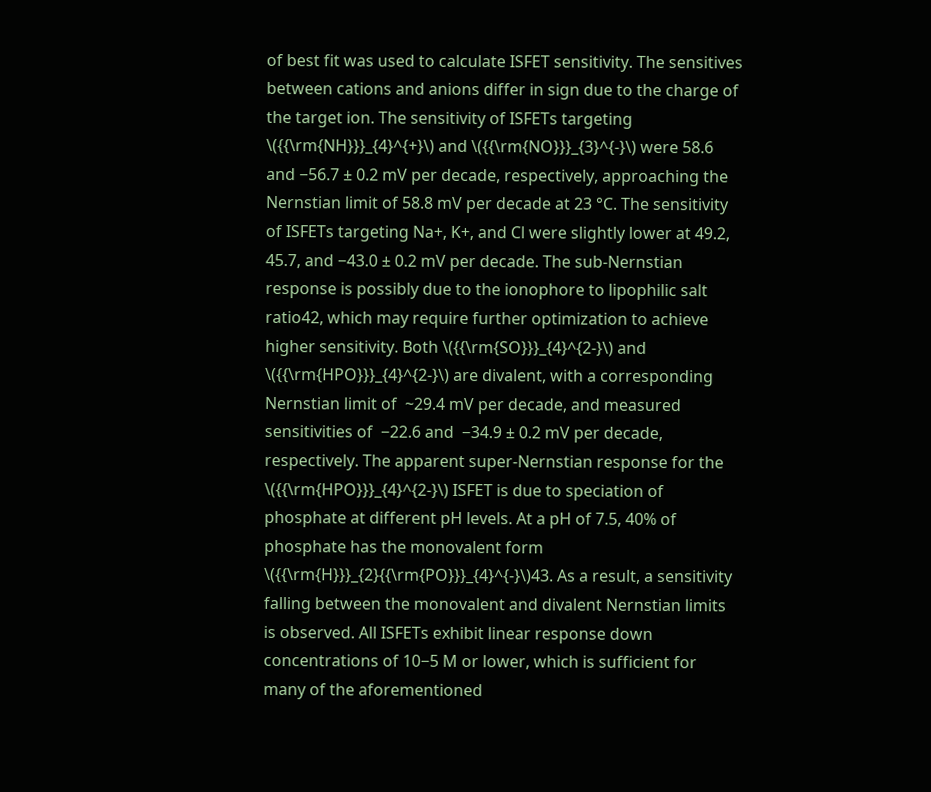of best fit was used to calculate ISFET sensitivity. The sensitives between cations and anions differ in sign due to the charge of the target ion. The sensitivity of ISFETs targeting \({{\rm{NH}}}_{4}^{+}\) and \({{\rm{NO}}}_{3}^{-}\) were 58.6 and −56.7 ± 0.2 mV per decade, respectively, approaching the Nernstian limit of 58.8 mV per decade at 23 °C. The sensitivity of ISFETs targeting Na+, K+, and Cl were slightly lower at 49.2, 45.7, and −43.0 ± 0.2 mV per decade. The sub-Nernstian response is possibly due to the ionophore to lipophilic salt ratio42, which may require further optimization to achieve higher sensitivity. Both \({{\rm{SO}}}_{4}^{2-}\) and \({{\rm{HPO}}}_{4}^{2-}\) are divalent, with a corresponding Nernstian limit of  ~29.4 mV per decade, and measured sensitivities of  −22.6 and  −34.9 ± 0.2 mV per decade, respectively. The apparent super-Nernstian response for the \({{\rm{HPO}}}_{4}^{2-}\) ISFET is due to speciation of phosphate at different pH levels. At a pH of 7.5, 40% of phosphate has the monovalent form \({{\rm{H}}}_{2}{{\rm{PO}}}_{4}^{-}\)43. As a result, a sensitivity falling between the monovalent and divalent Nernstian limits is observed. All ISFETs exhibit linear response down concentrations of 10−5 M or lower, which is sufficient for many of the aforementioned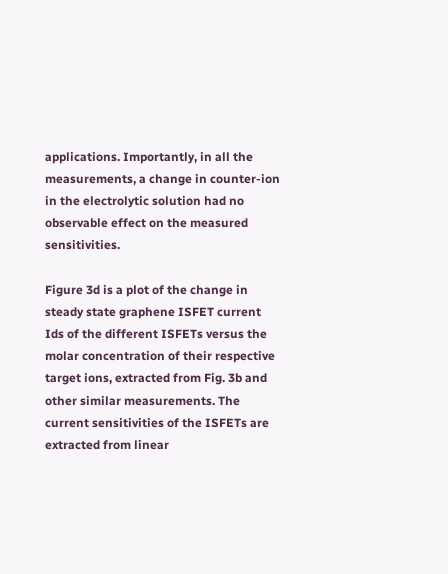applications. Importantly, in all the measurements, a change in counter-ion in the electrolytic solution had no observable effect on the measured sensitivities.

Figure 3d is a plot of the change in steady state graphene ISFET current Ids of the different ISFETs versus the molar concentration of their respective target ions, extracted from Fig. 3b and other similar measurements. The current sensitivities of the ISFETs are extracted from linear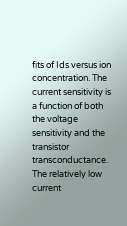fits of Ids versus ion concentration. The current sensitivity is a function of both the voltage sensitivity and the transistor transconductance. The relatively low current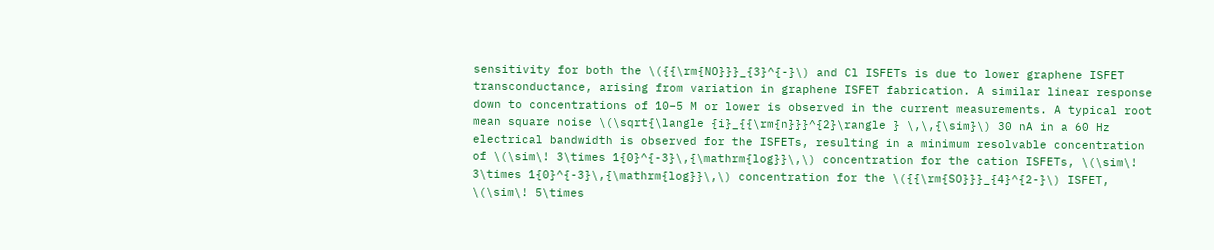sensitivity for both the \({{\rm{NO}}}_{3}^{-}\) and Cl ISFETs is due to lower graphene ISFET transconductance, arising from variation in graphene ISFET fabrication. A similar linear response down to concentrations of 10−5 M or lower is observed in the current measurements. A typical root mean square noise \(\sqrt{\langle {i}_{{\rm{n}}}^{2}\rangle } \,\,{\sim}\) 30 nA in a 60 Hz electrical bandwidth is observed for the ISFETs, resulting in a minimum resolvable concentration of \(\sim\! 3\times 1{0}^{-3}\,{\mathrm{log}}\,\) concentration for the cation ISFETs, \(\sim\! 3\times 1{0}^{-3}\,{\mathrm{log}}\,\) concentration for the \({{\rm{SO}}}_{4}^{2-}\) ISFET, \(\sim\! 5\times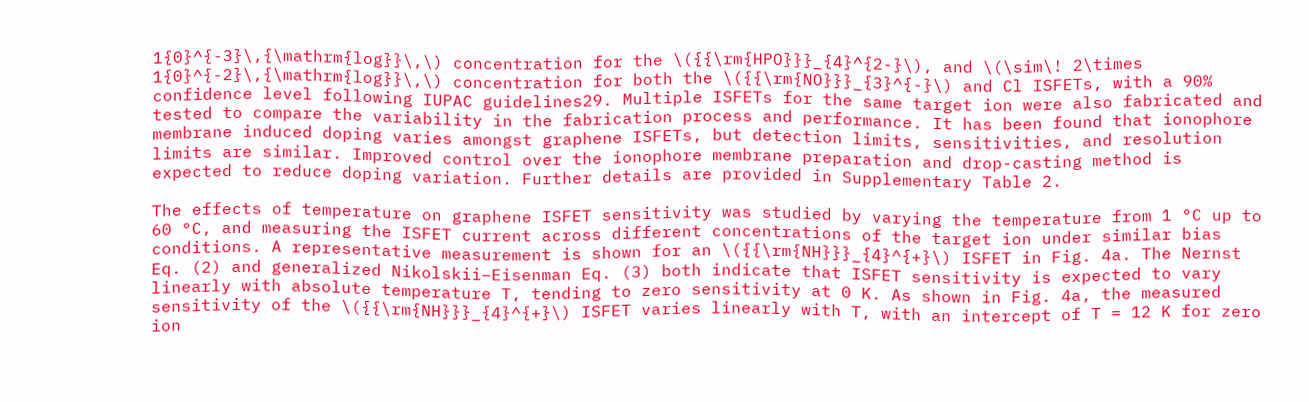1{0}^{-3}\,{\mathrm{log}}\,\) concentration for the \({{\rm{HPO}}}_{4}^{2-}\), and \(\sim\! 2\times 1{0}^{-2}\,{\mathrm{log}}\,\) concentration for both the \({{\rm{NO}}}_{3}^{-}\) and Cl ISFETs, with a 90% confidence level following IUPAC guidelines29. Multiple ISFETs for the same target ion were also fabricated and tested to compare the variability in the fabrication process and performance. It has been found that ionophore membrane induced doping varies amongst graphene ISFETs, but detection limits, sensitivities, and resolution limits are similar. Improved control over the ionophore membrane preparation and drop-casting method is expected to reduce doping variation. Further details are provided in Supplementary Table 2.

The effects of temperature on graphene ISFET sensitivity was studied by varying the temperature from 1 °C up to 60 °C, and measuring the ISFET current across different concentrations of the target ion under similar bias conditions. A representative measurement is shown for an \({{\rm{NH}}}_{4}^{+}\) ISFET in Fig. 4a. The Nernst Eq. (2) and generalized Nikolskii–Eisenman Eq. (3) both indicate that ISFET sensitivity is expected to vary linearly with absolute temperature T, tending to zero sensitivity at 0 K. As shown in Fig. 4a, the measured sensitivity of the \({{\rm{NH}}}_{4}^{+}\) ISFET varies linearly with T, with an intercept of T = 12 K for zero ion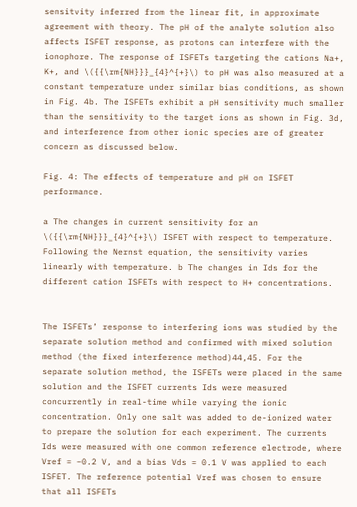sensitvity inferred from the linear fit, in approximate agreement with theory. The pH of the analyte solution also affects ISFET response, as protons can interfere with the ionophore. The response of ISFETs targeting the cations Na+, K+, and \({{\rm{NH}}}_{4}^{+}\) to pH was also measured at a constant temperature under similar bias conditions, as shown in Fig. 4b. The ISFETs exhibit a pH sensitivity much smaller than the sensitivity to the target ions as shown in Fig. 3d, and interference from other ionic species are of greater concern as discussed below.

Fig. 4: The effects of temperature and pH on ISFET performance.

a The changes in current sensitivity for an \({{\rm{NH}}}_{4}^{+}\) ISFET with respect to temperature. Following the Nernst equation, the sensitivity varies linearly with temperature. b The changes in Ids for the different cation ISFETs with respect to H+ concentrations.


The ISFETs’ response to interfering ions was studied by the separate solution method and confirmed with mixed solution method (the fixed interference method)44,45. For the separate solution method, the ISFETs were placed in the same solution and the ISFET currents Ids were measured concurrently in real-time while varying the ionic concentration. Only one salt was added to de-ionized water to prepare the solution for each experiment. The currents Ids were measured with one common reference electrode, where Vref = −0.2 V, and a bias Vds = 0.1 V was applied to each ISFET. The reference potential Vref was chosen to ensure that all ISFETs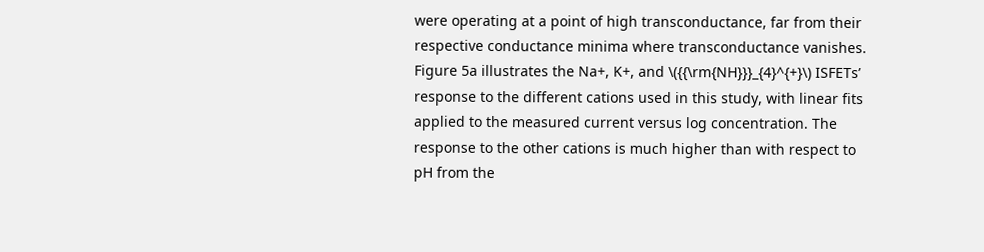were operating at a point of high transconductance, far from their respective conductance minima where transconductance vanishes. Figure 5a illustrates the Na+, K+, and \({{\rm{NH}}}_{4}^{+}\) ISFETs’ response to the different cations used in this study, with linear fits applied to the measured current versus log concentration. The response to the other cations is much higher than with respect to pH from the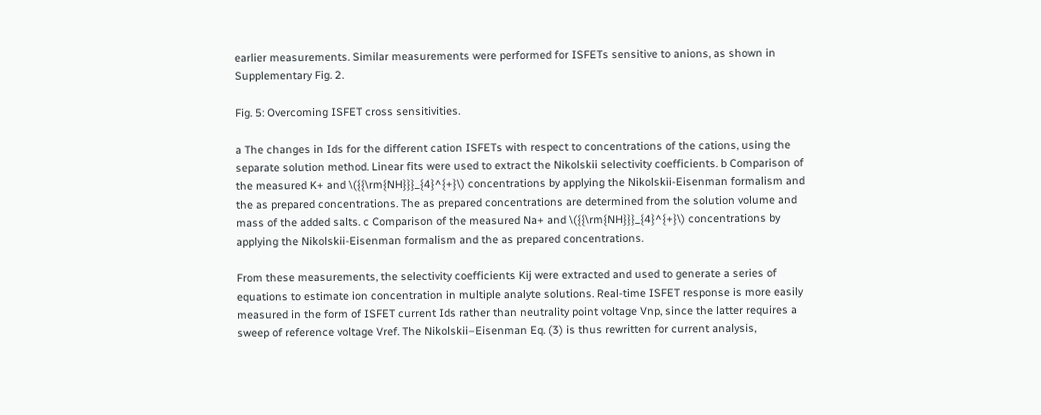earlier measurements. Similar measurements were performed for ISFETs sensitive to anions, as shown in Supplementary Fig. 2.

Fig. 5: Overcoming ISFET cross sensitivities.

a The changes in Ids for the different cation ISFETs with respect to concentrations of the cations, using the separate solution method. Linear fits were used to extract the Nikolskii selectivity coefficients. b Comparison of the measured K+ and \({{\rm{NH}}}_{4}^{+}\) concentrations by applying the Nikolskii-Eisenman formalism and the as prepared concentrations. The as prepared concentrations are determined from the solution volume and mass of the added salts. c Comparison of the measured Na+ and \({{\rm{NH}}}_{4}^{+}\) concentrations by applying the Nikolskii-Eisenman formalism and the as prepared concentrations.

From these measurements, the selectivity coefficients Kij were extracted and used to generate a series of equations to estimate ion concentration in multiple analyte solutions. Real-time ISFET response is more easily measured in the form of ISFET current Ids rather than neutrality point voltage Vnp, since the latter requires a sweep of reference voltage Vref. The Nikolskii–Eisenman Eq. (3) is thus rewritten for current analysis,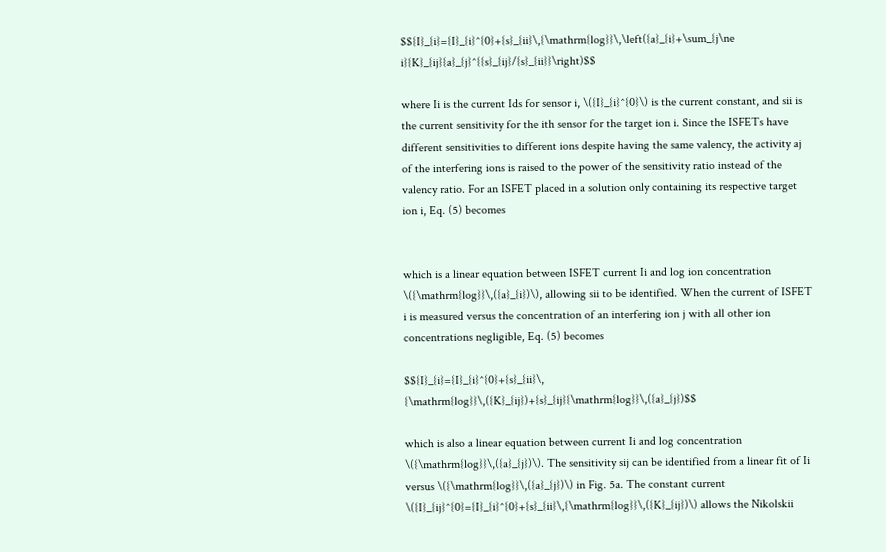$${I}_{i}={I}_{i}^{0}+{s}_{ii}\,{\mathrm{log}}\,\left({a}_{i}+\sum_{j\ne i}{K}_{ij}{a}_{j}^{{s}_{ij}/{s}_{ii}}\right)$$

where Ii is the current Ids for sensor i, \({I}_{i}^{0}\) is the current constant, and sii is the current sensitivity for the ith sensor for the target ion i. Since the ISFETs have different sensitivities to different ions despite having the same valency, the activity aj of the interfering ions is raised to the power of the sensitivity ratio instead of the valency ratio. For an ISFET placed in a solution only containing its respective target ion i, Eq. (5) becomes


which is a linear equation between ISFET current Ii and log ion concentration \({\mathrm{log}}\,({a}_{i})\), allowing sii to be identified. When the current of ISFET i is measured versus the concentration of an interfering ion j with all other ion concentrations negligible, Eq. (5) becomes

$${I}_{i}={I}_{i}^{0}+{s}_{ii}\, {\mathrm{log}}\,({K}_{ij})+{s}_{ij}{\mathrm{log}}\,({a}_{j})$$

which is also a linear equation between current Ii and log concentration \({\mathrm{log}}\,({a}_{j})\). The sensitivity sij can be identified from a linear fit of Ii versus \({\mathrm{log}}\,({a}_{j})\) in Fig. 5a. The constant current \({I}_{ij}^{0}={I}_{i}^{0}+{s}_{ii}\,{\mathrm{log}}\,({K}_{ij})\) allows the Nikolskii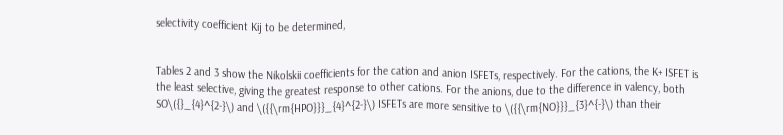selectivity coefficient Kij to be determined,


Tables 2 and 3 show the Nikolskii coefficients for the cation and anion ISFETs, respectively. For the cations, the K+ ISFET is the least selective, giving the greatest response to other cations. For the anions, due to the difference in valency, both SO\({}_{4}^{2-}\) and \({{\rm{HPO}}}_{4}^{2-}\) ISFETs are more sensitive to \({{\rm{NO}}}_{3}^{-}\) than their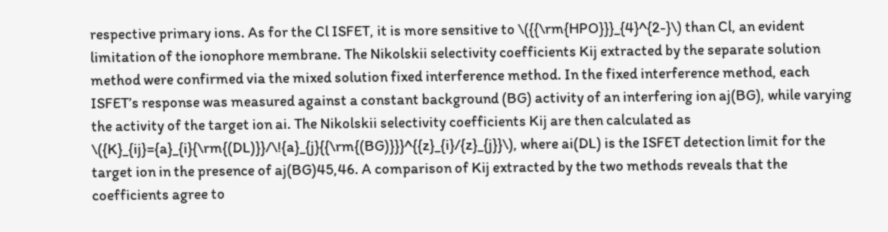respective primary ions. As for the Cl ISFET, it is more sensitive to \({{\rm{HPO}}}_{4}^{2-}\) than Cl, an evident limitation of the ionophore membrane. The Nikolskii selectivity coefficients Kij extracted by the separate solution method were confirmed via the mixed solution fixed interference method. In the fixed interference method, each ISFET’s response was measured against a constant background (BG) activity of an interfering ion aj(BG), while varying the activity of the target ion ai. The Nikolskii selectivity coefficients Kij are then calculated as \({K}_{ij}={a}_{i}{\rm{(DL)}}/\!{a}_{j}{{\rm{(BG)}}}^{{z}_{i}/{z}_{j}}\), where ai(DL) is the ISFET detection limit for the target ion in the presence of aj(BG)45,46. A comparison of Kij extracted by the two methods reveals that the coefficients agree to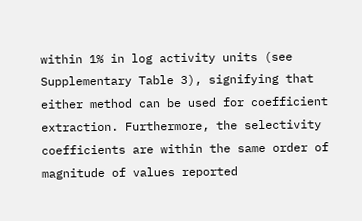within 1% in log activity units (see Supplementary Table 3), signifying that either method can be used for coefficient extraction. Furthermore, the selectivity coefficients are within the same order of magnitude of values reported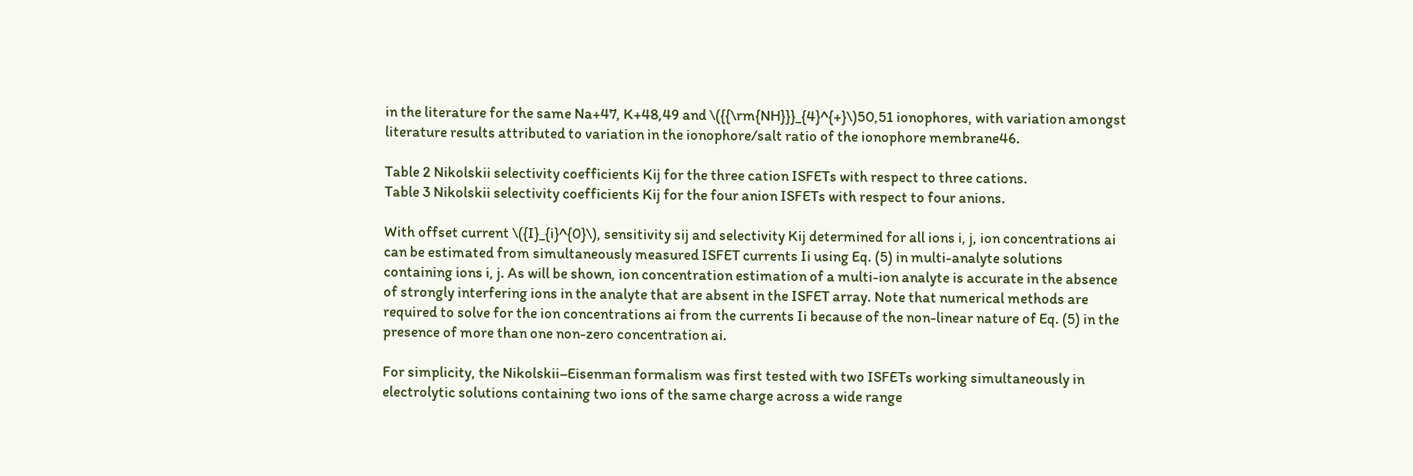in the literature for the same Na+47, K+48,49 and \({{\rm{NH}}}_{4}^{+}\)50,51 ionophores, with variation amongst literature results attributed to variation in the ionophore/salt ratio of the ionophore membrane46.

Table 2 Nikolskii selectivity coefficients Kij for the three cation ISFETs with respect to three cations.
Table 3 Nikolskii selectivity coefficients Kij for the four anion ISFETs with respect to four anions.

With offset current \({I}_{i}^{0}\), sensitivity sij and selectivity Kij determined for all ions i, j, ion concentrations ai can be estimated from simultaneously measured ISFET currents Ii using Eq. (5) in multi-analyte solutions containing ions i, j. As will be shown, ion concentration estimation of a multi-ion analyte is accurate in the absence of strongly interfering ions in the analyte that are absent in the ISFET array. Note that numerical methods are required to solve for the ion concentrations ai from the currents Ii because of the non-linear nature of Eq. (5) in the presence of more than one non-zero concentration ai.

For simplicity, the Nikolskii–Eisenman formalism was first tested with two ISFETs working simultaneously in electrolytic solutions containing two ions of the same charge across a wide range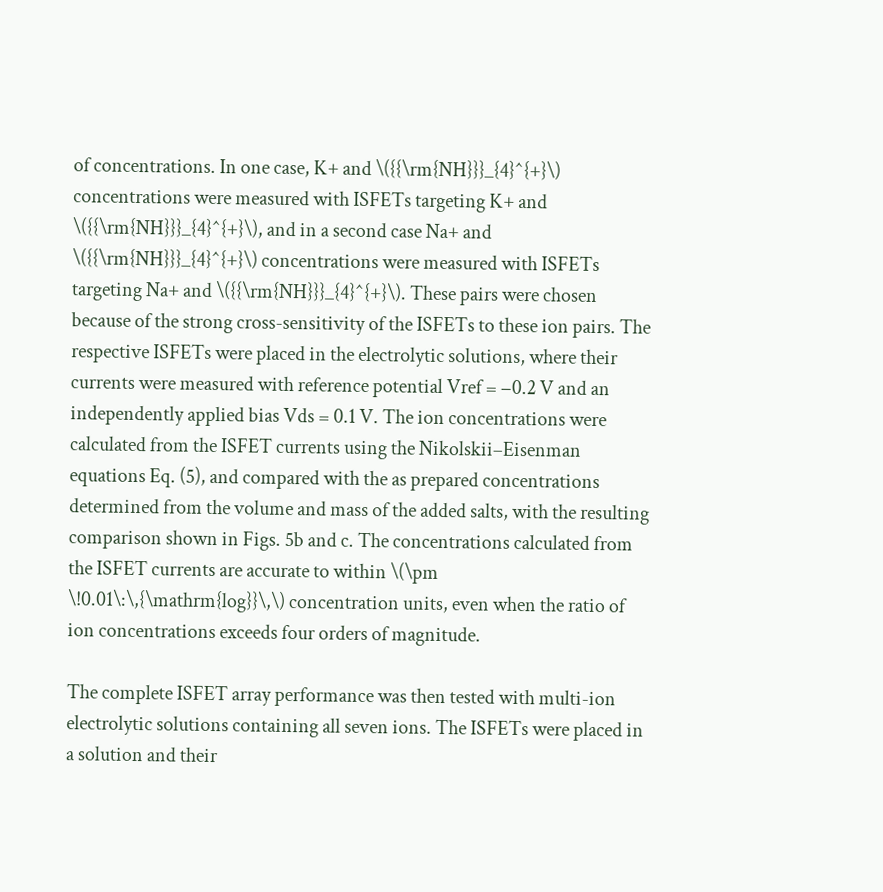of concentrations. In one case, K+ and \({{\rm{NH}}}_{4}^{+}\) concentrations were measured with ISFETs targeting K+ and \({{\rm{NH}}}_{4}^{+}\), and in a second case Na+ and \({{\rm{NH}}}_{4}^{+}\) concentrations were measured with ISFETs targeting Na+ and \({{\rm{NH}}}_{4}^{+}\). These pairs were chosen because of the strong cross-sensitivity of the ISFETs to these ion pairs. The respective ISFETs were placed in the electrolytic solutions, where their currents were measured with reference potential Vref = −0.2 V and an independently applied bias Vds = 0.1 V. The ion concentrations were calculated from the ISFET currents using the Nikolskii–Eisenman equations Eq. (5), and compared with the as prepared concentrations determined from the volume and mass of the added salts, with the resulting comparison shown in Figs. 5b and c. The concentrations calculated from the ISFET currents are accurate to within \(\pm \!0.01\:\,{\mathrm{log}}\,\) concentration units, even when the ratio of ion concentrations exceeds four orders of magnitude.

The complete ISFET array performance was then tested with multi-ion electrolytic solutions containing all seven ions. The ISFETs were placed in a solution and their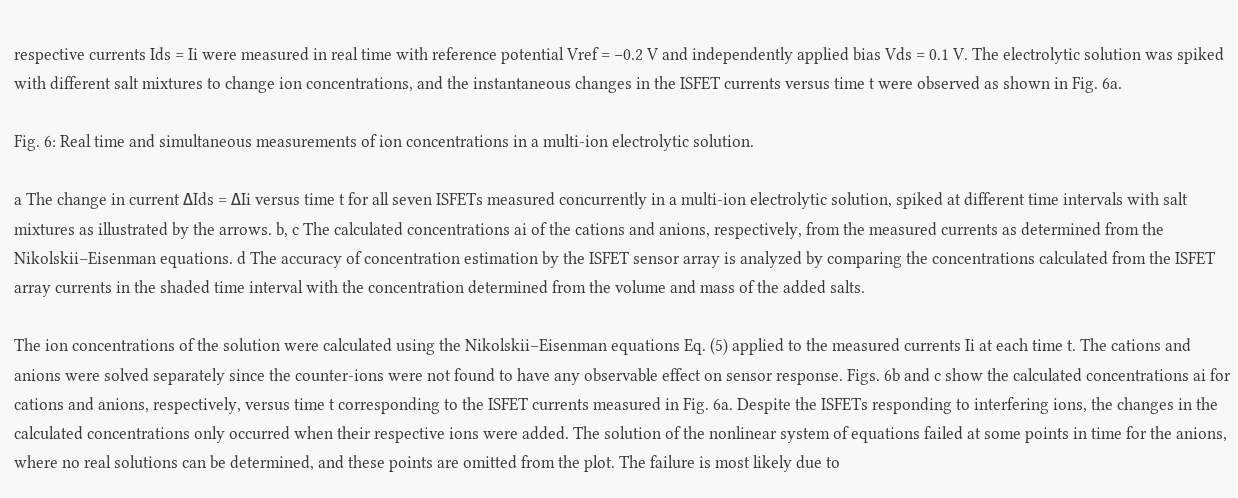respective currents Ids = Ii were measured in real time with reference potential Vref = −0.2 V and independently applied bias Vds = 0.1 V. The electrolytic solution was spiked with different salt mixtures to change ion concentrations, and the instantaneous changes in the ISFET currents versus time t were observed as shown in Fig. 6a.

Fig. 6: Real time and simultaneous measurements of ion concentrations in a multi-ion electrolytic solution.

a The change in current ΔIds = ΔIi versus time t for all seven ISFETs measured concurrently in a multi-ion electrolytic solution, spiked at different time intervals with salt mixtures as illustrated by the arrows. b, c The calculated concentrations ai of the cations and anions, respectively, from the measured currents as determined from the Nikolskii–Eisenman equations. d The accuracy of concentration estimation by the ISFET sensor array is analyzed by comparing the concentrations calculated from the ISFET array currents in the shaded time interval with the concentration determined from the volume and mass of the added salts.

The ion concentrations of the solution were calculated using the Nikolskii–Eisenman equations Eq. (5) applied to the measured currents Ii at each time t. The cations and anions were solved separately since the counter-ions were not found to have any observable effect on sensor response. Figs. 6b and c show the calculated concentrations ai for cations and anions, respectively, versus time t corresponding to the ISFET currents measured in Fig. 6a. Despite the ISFETs responding to interfering ions, the changes in the calculated concentrations only occurred when their respective ions were added. The solution of the nonlinear system of equations failed at some points in time for the anions, where no real solutions can be determined, and these points are omitted from the plot. The failure is most likely due to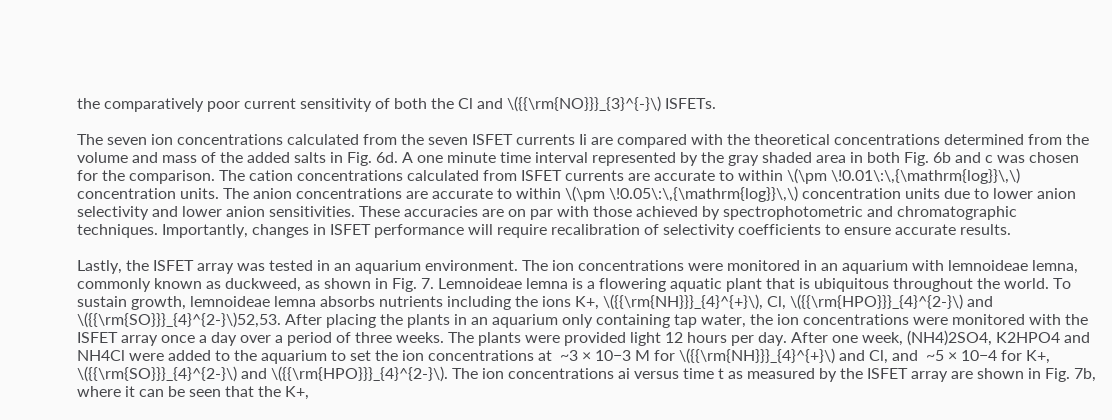the comparatively poor current sensitivity of both the Cl and \({{\rm{NO}}}_{3}^{-}\) ISFETs.

The seven ion concentrations calculated from the seven ISFET currents Ii are compared with the theoretical concentrations determined from the volume and mass of the added salts in Fig. 6d. A one minute time interval represented by the gray shaded area in both Fig. 6b and c was chosen for the comparison. The cation concentrations calculated from ISFET currents are accurate to within \(\pm \!0.01\:\,{\mathrm{log}}\,\) concentration units. The anion concentrations are accurate to within \(\pm \!0.05\:\,{\mathrm{log}}\,\) concentration units due to lower anion selectivity and lower anion sensitivities. These accuracies are on par with those achieved by spectrophotometric and chromatographic techniques. Importantly, changes in ISFET performance will require recalibration of selectivity coefficients to ensure accurate results.

Lastly, the ISFET array was tested in an aquarium environment. The ion concentrations were monitored in an aquarium with lemnoideae lemna, commonly known as duckweed, as shown in Fig. 7. Lemnoideae lemna is a flowering aquatic plant that is ubiquitous throughout the world. To sustain growth, lemnoideae lemna absorbs nutrients including the ions K+, \({{\rm{NH}}}_{4}^{+}\), Cl, \({{\rm{HPO}}}_{4}^{2-}\) and \({{\rm{SO}}}_{4}^{2-}\)52,53. After placing the plants in an aquarium only containing tap water, the ion concentrations were monitored with the ISFET array once a day over a period of three weeks. The plants were provided light 12 hours per day. After one week, (NH4)2SO4, K2HPO4 and NH4Cl were added to the aquarium to set the ion concentrations at  ~3 × 10−3 M for \({{\rm{NH}}}_{4}^{+}\) and Cl, and  ~5 × 10−4 for K+, \({{\rm{SO}}}_{4}^{2-}\) and \({{\rm{HPO}}}_{4}^{2-}\). The ion concentrations ai versus time t as measured by the ISFET array are shown in Fig. 7b, where it can be seen that the K+,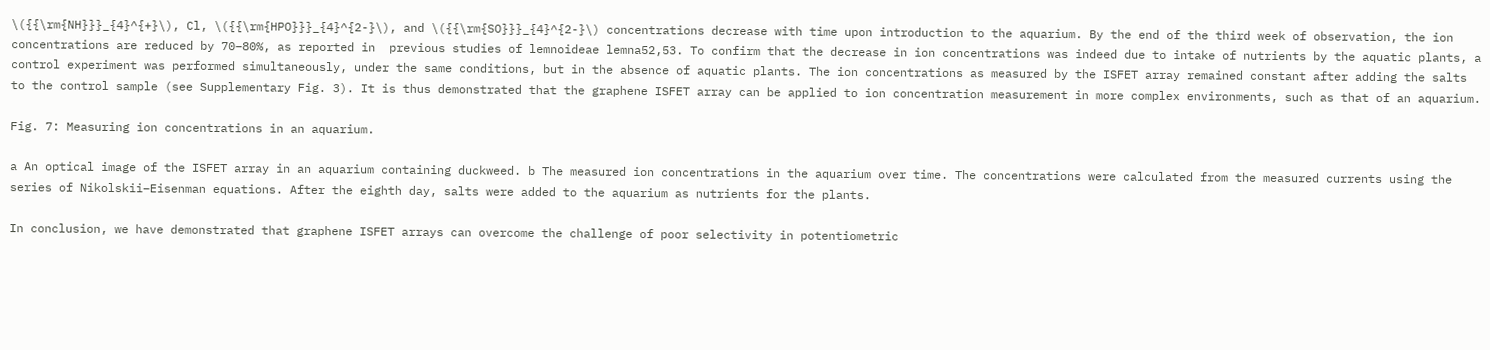\({{\rm{NH}}}_{4}^{+}\), Cl, \({{\rm{HPO}}}_{4}^{2-}\), and \({{\rm{SO}}}_{4}^{2-}\) concentrations decrease with time upon introduction to the aquarium. By the end of the third week of observation, the ion concentrations are reduced by 70–80%, as reported in  previous studies of lemnoideae lemna52,53. To confirm that the decrease in ion concentrations was indeed due to intake of nutrients by the aquatic plants, a control experiment was performed simultaneously, under the same conditions, but in the absence of aquatic plants. The ion concentrations as measured by the ISFET array remained constant after adding the salts to the control sample (see Supplementary Fig. 3). It is thus demonstrated that the graphene ISFET array can be applied to ion concentration measurement in more complex environments, such as that of an aquarium.

Fig. 7: Measuring ion concentrations in an aquarium.

a An optical image of the ISFET array in an aquarium containing duckweed. b The measured ion concentrations in the aquarium over time. The concentrations were calculated from the measured currents using the series of Nikolskii–Eisenman equations. After the eighth day, salts were added to the aquarium as nutrients for the plants.

In conclusion, we have demonstrated that graphene ISFET arrays can overcome the challenge of poor selectivity in potentiometric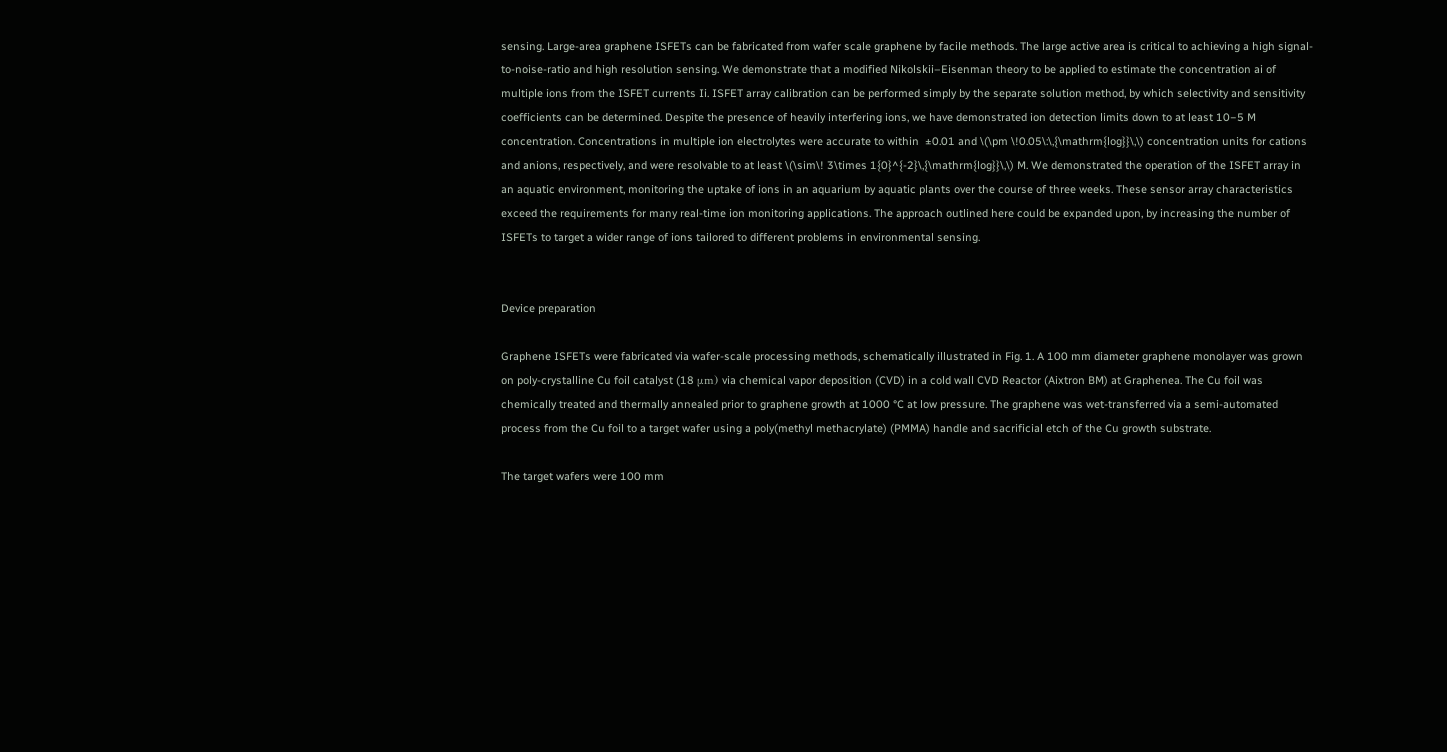sensing. Large-area graphene ISFETs can be fabricated from wafer scale graphene by facile methods. The large active area is critical to achieving a high signal-to-noise-ratio and high resolution sensing. We demonstrate that a modified Nikolskii–Eisenman theory to be applied to estimate the concentration ai of multiple ions from the ISFET currents Ii. ISFET array calibration can be performed simply by the separate solution method, by which selectivity and sensitivity coefficients can be determined. Despite the presence of heavily interfering ions, we have demonstrated ion detection limits down to at least 10−5 M concentration. Concentrations in multiple ion electrolytes were accurate to within  ±0.01 and \(\pm \!0.05\:\,{\mathrm{log}}\,\) concentration units for cations and anions, respectively, and were resolvable to at least \(\sim\! 3\times 1{0}^{-2}\,{\mathrm{log}}\,\) M. We demonstrated the operation of the ISFET array in an aquatic environment, monitoring the uptake of ions in an aquarium by aquatic plants over the course of three weeks. These sensor array characteristics exceed the requirements for many real-time ion monitoring applications. The approach outlined here could be expanded upon, by increasing the number of ISFETs to target a wider range of ions tailored to different problems in environmental sensing.


Device preparation

Graphene ISFETs were fabricated via wafer-scale processing methods, schematically illustrated in Fig. 1. A 100 mm diameter graphene monolayer was grown on poly-crystalline Cu foil catalyst (18 μm) via chemical vapor deposition (CVD) in a cold wall CVD Reactor (Aixtron BM) at Graphenea. The Cu foil was chemically treated and thermally annealed prior to graphene growth at 1000 °C at low pressure. The graphene was wet-transferred via a semi-automated process from the Cu foil to a target wafer using a poly(methyl methacrylate) (PMMA) handle and sacrificial etch of the Cu growth substrate.

The target wafers were 100 mm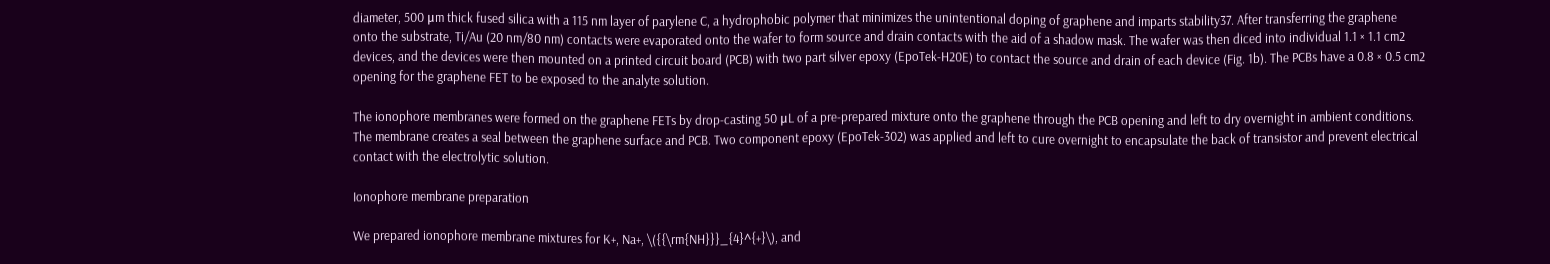diameter, 500 μm thick fused silica with a 115 nm layer of parylene C, a hydrophobic polymer that minimizes the unintentional doping of graphene and imparts stability37. After transferring the graphene onto the substrate, Ti/Au (20 nm/80 nm) contacts were evaporated onto the wafer to form source and drain contacts with the aid of a shadow mask. The wafer was then diced into individual 1.1 × 1.1 cm2 devices, and the devices were then mounted on a printed circuit board (PCB) with two part silver epoxy (EpoTek-H20E) to contact the source and drain of each device (Fig. 1b). The PCBs have a 0.8 × 0.5 cm2 opening for the graphene FET to be exposed to the analyte solution.

The ionophore membranes were formed on the graphene FETs by drop-casting 50 μL of a pre-prepared mixture onto the graphene through the PCB opening and left to dry overnight in ambient conditions. The membrane creates a seal between the graphene surface and PCB. Two component epoxy (EpoTek-302) was applied and left to cure overnight to encapsulate the back of transistor and prevent electrical contact with the electrolytic solution.

Ionophore membrane preparation

We prepared ionophore membrane mixtures for K+, Na+, \({{\rm{NH}}}_{4}^{+}\), and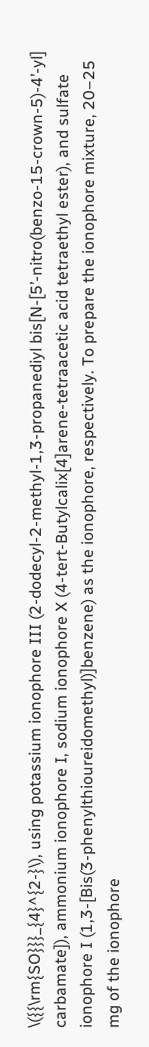\({{\rm{SO}}}_{4}^{2-}\), using potassium ionophore III (2-dodecyl-2-methyl-1,3-propanediyl bis[N-[5’-nitro(benzo-15-crown-5)-4’-yl] carbamate]), ammonium ionophore I, sodium ionophore X (4-tert-Butylcalix[4]arene-tetraacetic acid tetraethyl ester), and sulfate ionophore I (1,3-[Bis(3-phenylthioureidomethyl)]benzene) as the ionophore, respectively. To prepare the ionophore mixture, 20–25 mg of the ionophore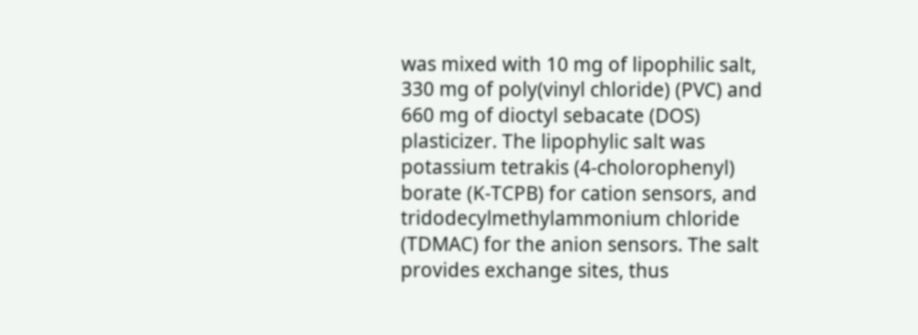was mixed with 10 mg of lipophilic salt, 330 mg of poly(vinyl chloride) (PVC) and 660 mg of dioctyl sebacate (DOS) plasticizer. The lipophylic salt was potassium tetrakis (4-cholorophenyl) borate (K-TCPB) for cation sensors, and tridodecylmethylammonium chloride (TDMAC) for the anion sensors. The salt provides exchange sites, thus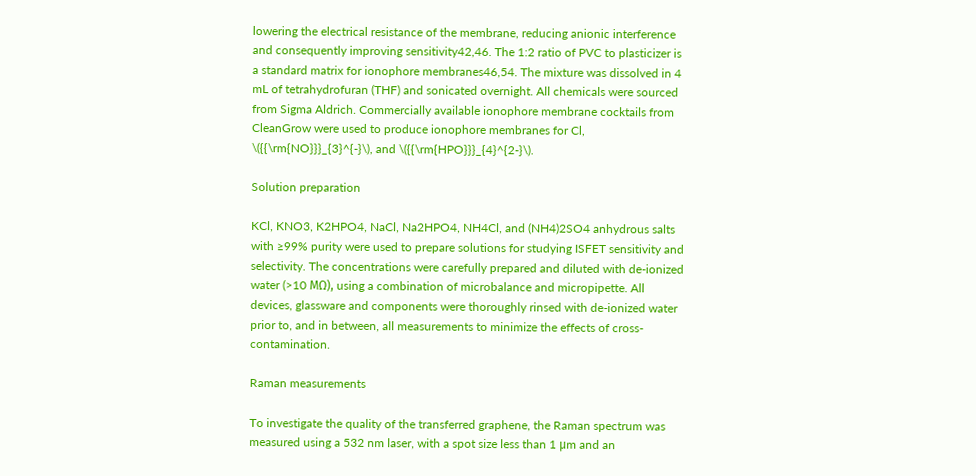lowering the electrical resistance of the membrane, reducing anionic interference and consequently improving sensitivity42,46. The 1:2 ratio of PVC to plasticizer is a standard matrix for ionophore membranes46,54. The mixture was dissolved in 4 mL of tetrahydrofuran (THF) and sonicated overnight. All chemicals were sourced from Sigma Aldrich. Commercially available ionophore membrane cocktails from CleanGrow were used to produce ionophore membranes for Cl, \({{\rm{NO}}}_{3}^{-}\), and \({{\rm{HPO}}}_{4}^{2-}\).

Solution preparation

KCl, KNO3, K2HPO4, NaCl, Na2HPO4, NH4Cl, and (NH4)2SO4 anhydrous salts with ≥99% purity were used to prepare solutions for studying ISFET sensitivity and selectivity. The concentrations were carefully prepared and diluted with de-ionized water (>10 MΩ), using a combination of microbalance and micropipette. All devices, glassware and components were thoroughly rinsed with de-ionized water prior to, and in between, all measurements to minimize the effects of cross-contamination.

Raman measurements

To investigate the quality of the transferred graphene, the Raman spectrum was measured using a 532 nm laser, with a spot size less than 1 μm and an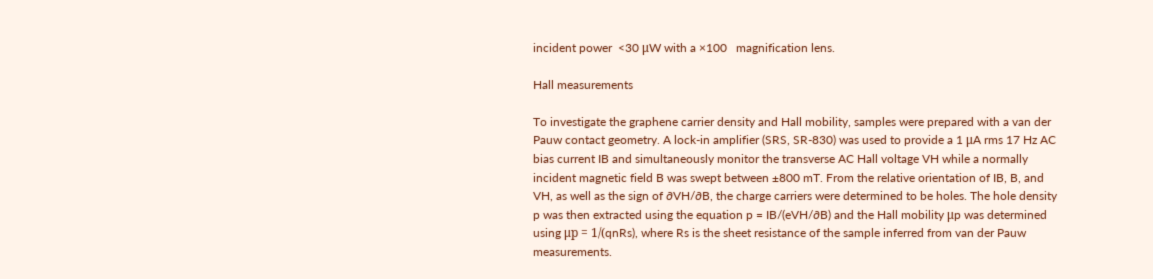incident power  <30 μW with a ×100   magnification lens.

Hall measurements

To investigate the graphene carrier density and Hall mobility, samples were prepared with a van der Pauw contact geometry. A lock-in amplifier (SRS, SR-830) was used to provide a 1 μA rms 17 Hz AC bias current IB and simultaneously monitor the transverse AC Hall voltage VH while a normally incident magnetic field B was swept between ±800 mT. From the relative orientation of IB, B, and VH, as well as the sign of ∂VH/∂B, the charge carriers were determined to be holes. The hole density p was then extracted using the equation p = IB/(eVH/∂B) and the Hall mobility μp was determined using μp = 1/(qnRs), where Rs is the sheet resistance of the sample inferred from van der Pauw measurements.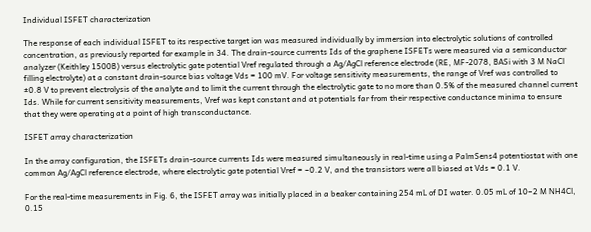Individual ISFET characterization

The response of each individual ISFET to its respective target ion was measured individually by immersion into electrolytic solutions of controlled concentration, as previously reported for example in 34. The drain-source currents Ids of the graphene ISFETs were measured via a semiconductor analyzer (Keithley 1500B) versus electrolytic gate potential Vref regulated through a Ag/AgCl reference electrode (RE, MF-2078, BASi with 3 M NaCl filling electrolyte) at a constant drain-source bias voltage Vds = 100 mV. For voltage sensitivity measurements, the range of Vref was controlled to  ±0.8 V to prevent electrolysis of the analyte and to limit the current through the electrolytic gate to no more than 0.5% of the measured channel current Ids. While for current sensitivity measurements, Vref was kept constant and at potentials far from their respective conductance minima to ensure that they were operating at a point of high transconductance.

ISFET array characterization

In the array configuration, the ISFETs drain-source currents Ids were measured simultaneously in real-time using a PalmSens4 potentiostat with one common Ag/AgCl reference electrode, where electrolytic gate potential Vref = −0.2 V, and the transistors were all biased at Vds = 0.1 V.

For the real-time measurements in Fig. 6, the ISFET array was initially placed in a beaker containing 254 mL of DI water. 0.05 mL of 10−2 M NH4Cl, 0.15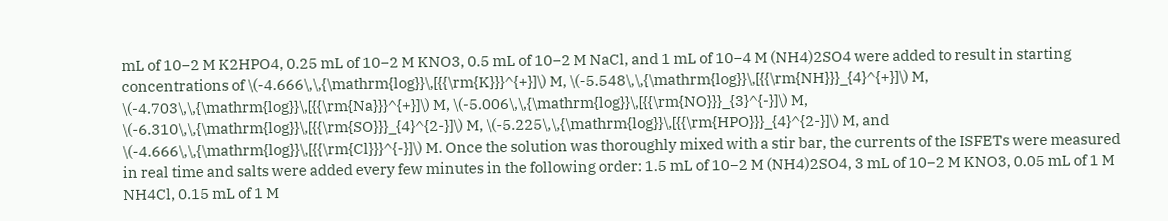mL of 10−2 M K2HPO4, 0.25 mL of 10−2 M KNO3, 0.5 mL of 10−2 M NaCl, and 1 mL of 10−4 M (NH4)2SO4 were added to result in starting concentrations of \(-4.666\,\,{\mathrm{log}}\,[{{\rm{K}}}^{+}]\) M, \(-5.548\,\,{\mathrm{log}}\,[{{\rm{NH}}}_{4}^{+}]\) M, \(-4.703\,\,{\mathrm{log}}\,[{{\rm{Na}}}^{+}]\) M, \(-5.006\,\,{\mathrm{log}}\,[{{\rm{NO}}}_{3}^{-}]\) M, \(-6.310\,\,{\mathrm{log}}\,[{{\rm{SO}}}_{4}^{2-}]\) M, \(-5.225\,\,{\mathrm{log}}\,[{{\rm{HPO}}}_{4}^{2-}]\) M, and \(-4.666\,\,{\mathrm{log}}\,[{{\rm{Cl}}}^{-}]\) M. Once the solution was thoroughly mixed with a stir bar, the currents of the ISFETs were measured in real time and salts were added every few minutes in the following order: 1.5 mL of 10−2 M (NH4)2SO4, 3 mL of 10−2 M KNO3, 0.05 mL of 1 M NH4Cl, 0.15 mL of 1 M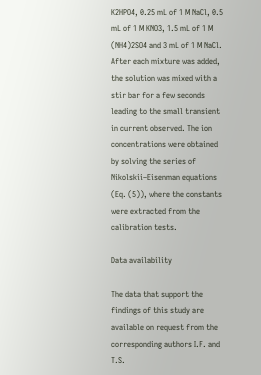K2HPO4, 0.25 mL of 1 M NaCl, 0.5 mL of 1 M KNO3, 1.5 mL of 1 M (NH4)2SO4 and 3 mL of 1 M NaCl. After each mixture was added, the solution was mixed with a stir bar for a few seconds leading to the small transient in current observed. The ion concentrations were obtained by solving the series of Nikolskii–Eisenman equations (Eq. (5)), where the constants were extracted from the calibration tests.

Data availability

The data that support the findings of this study are available on request from the corresponding authors I.F. and T.S.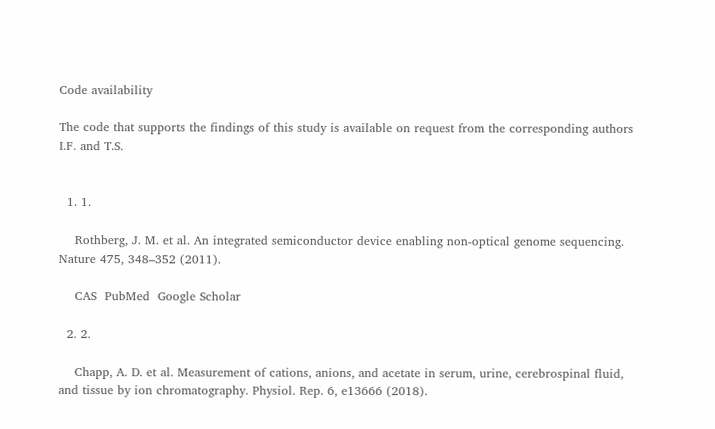Code availability

The code that supports the findings of this study is available on request from the corresponding authors I.F. and T.S.


  1. 1.

    Rothberg, J. M. et al. An integrated semiconductor device enabling non-optical genome sequencing. Nature 475, 348–352 (2011).

    CAS  PubMed  Google Scholar

  2. 2.

    Chapp, A. D. et al. Measurement of cations, anions, and acetate in serum, urine, cerebrospinal fluid, and tissue by ion chromatography. Physiol. Rep. 6, e13666 (2018).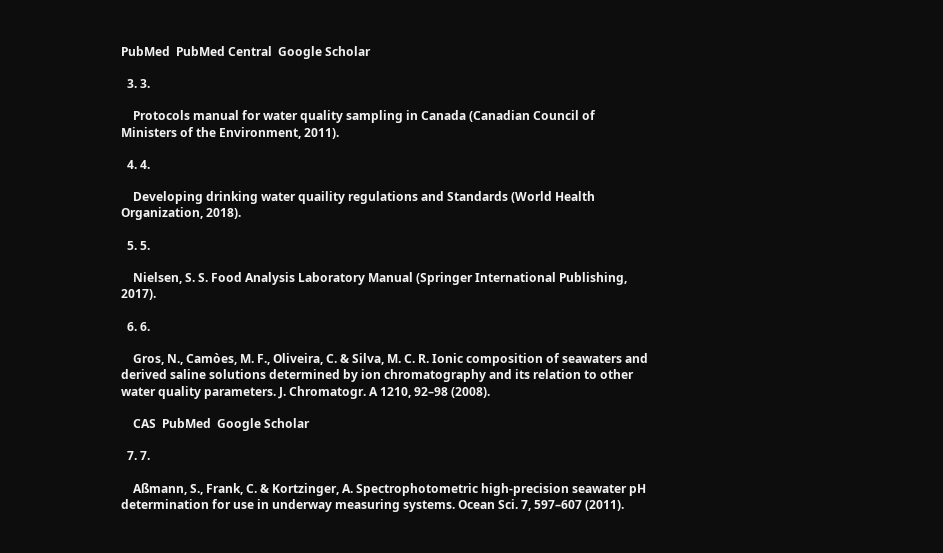PubMed  PubMed Central  Google Scholar

  3. 3.

    Protocols manual for water quality sampling in Canada (Canadian Council of Ministers of the Environment, 2011).

  4. 4.

    Developing drinking water quaility regulations and Standards (World Health Organization, 2018).

  5. 5.

    Nielsen, S. S. Food Analysis Laboratory Manual (Springer International Publishing, 2017).

  6. 6.

    Gros, N., Camòes, M. F., Oliveira, C. & Silva, M. C. R. Ionic composition of seawaters and derived saline solutions determined by ion chromatography and its relation to other water quality parameters. J. Chromatogr. A 1210, 92–98 (2008).

    CAS  PubMed  Google Scholar

  7. 7.

    Aßmann, S., Frank, C. & Kortzinger, A. Spectrophotometric high-precision seawater pH determination for use in underway measuring systems. Ocean Sci. 7, 597–607 (2011).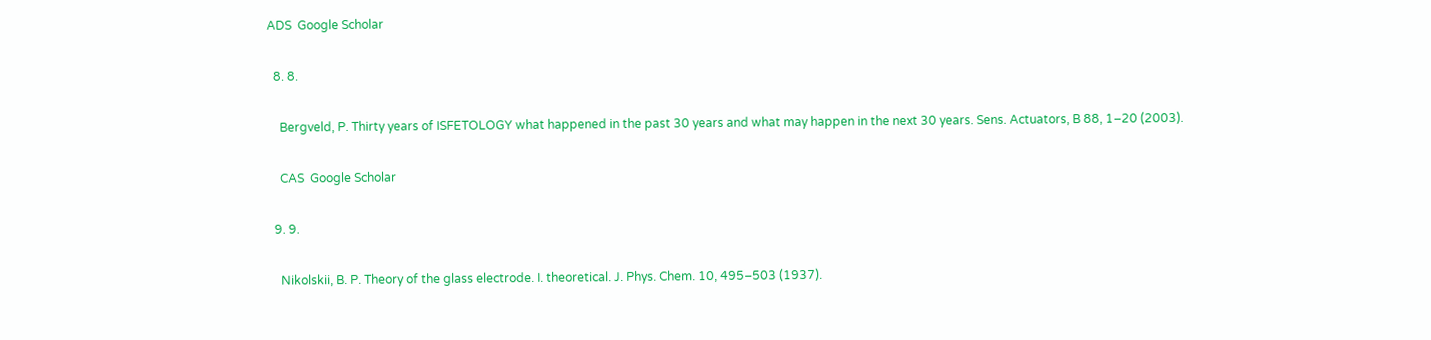ADS  Google Scholar

  8. 8.

    Bergveld, P. Thirty years of ISFETOLOGY what happened in the past 30 years and what may happen in the next 30 years. Sens. Actuators, B 88, 1–20 (2003).

    CAS  Google Scholar

  9. 9.

    Nikolskii, B. P. Theory of the glass electrode. I. theoretical. J. Phys. Chem. 10, 495–503 (1937).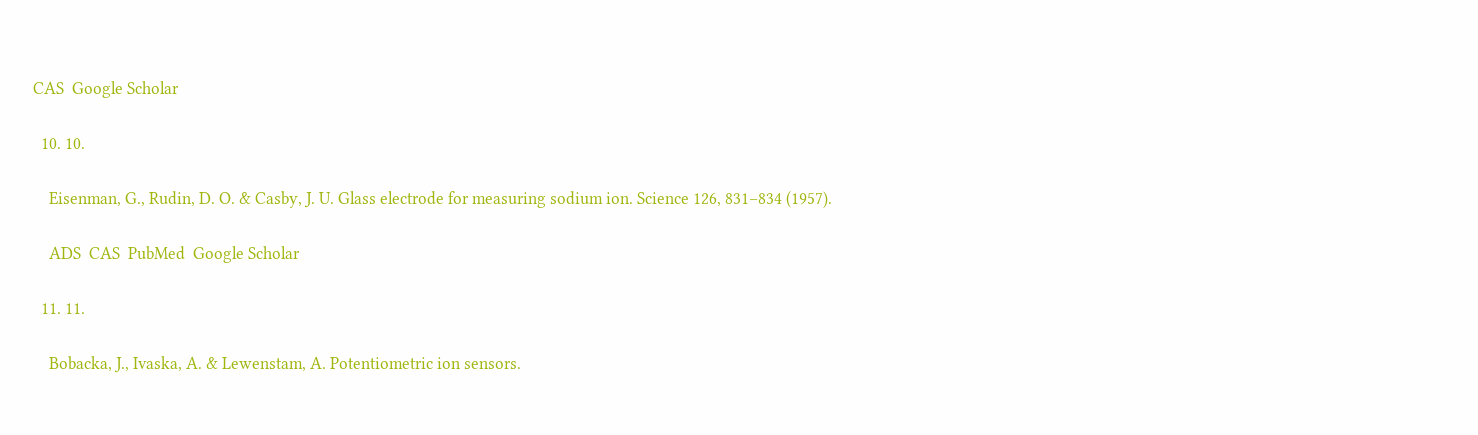CAS  Google Scholar

  10. 10.

    Eisenman, G., Rudin, D. O. & Casby, J. U. Glass electrode for measuring sodium ion. Science 126, 831–834 (1957).

    ADS  CAS  PubMed  Google Scholar

  11. 11.

    Bobacka, J., Ivaska, A. & Lewenstam, A. Potentiometric ion sensors.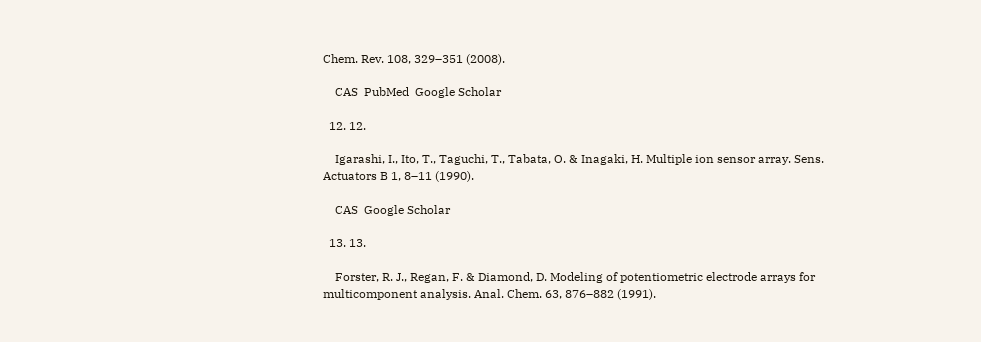Chem. Rev. 108, 329–351 (2008).

    CAS  PubMed  Google Scholar

  12. 12.

    Igarashi, I., Ito, T., Taguchi, T., Tabata, O. & Inagaki, H. Multiple ion sensor array. Sens. Actuators B 1, 8–11 (1990).

    CAS  Google Scholar

  13. 13.

    Forster, R. J., Regan, F. & Diamond, D. Modeling of potentiometric electrode arrays for multicomponent analysis. Anal. Chem. 63, 876–882 (1991).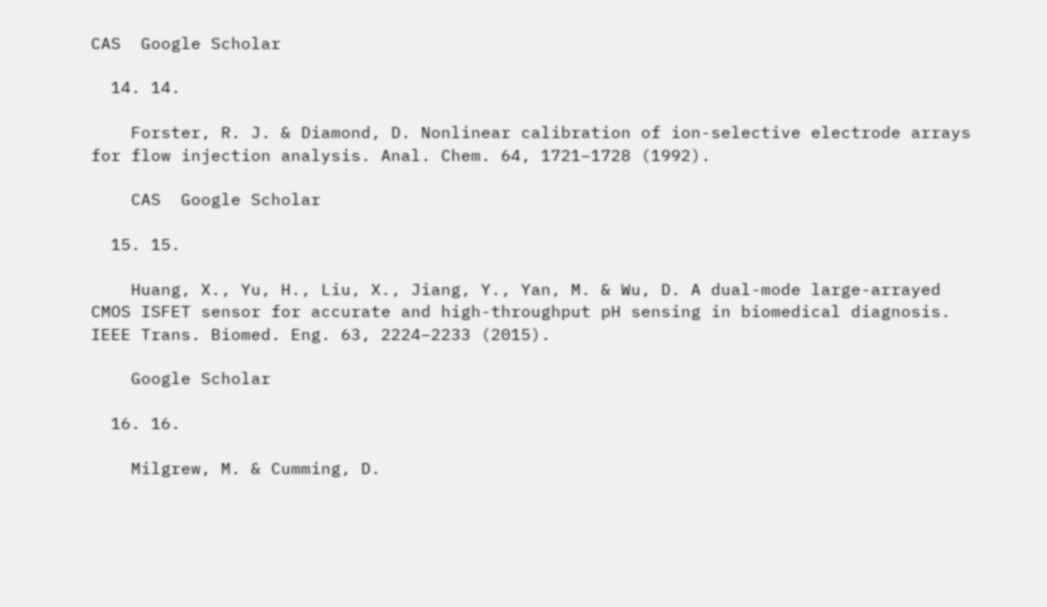CAS  Google Scholar

  14. 14.

    Forster, R. J. & Diamond, D. Nonlinear calibration of ion-selective electrode arrays for flow injection analysis. Anal. Chem. 64, 1721–1728 (1992).

    CAS  Google Scholar

  15. 15.

    Huang, X., Yu, H., Liu, X., Jiang, Y., Yan, M. & Wu, D. A dual-mode large-arrayed CMOS ISFET sensor for accurate and high-throughput pH sensing in biomedical diagnosis. IEEE Trans. Biomed. Eng. 63, 2224–2233 (2015).

    Google Scholar

  16. 16.

    Milgrew, M. & Cumming, D.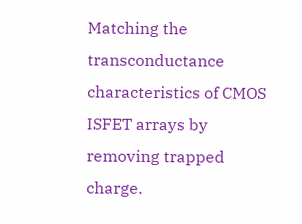Matching the transconductance characteristics of CMOS ISFET arrays by removing trapped charge.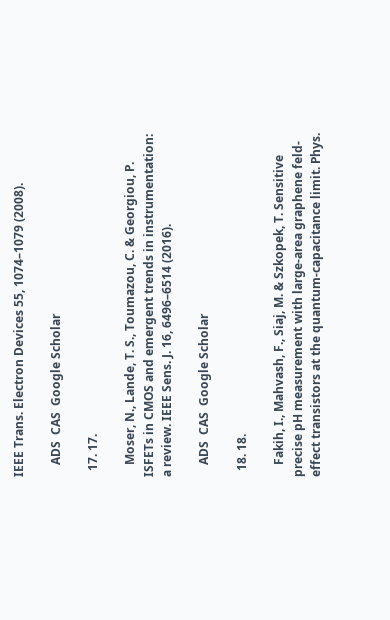IEEE Trans. Electron Devices 55, 1074–1079 (2008).

    ADS  CAS  Google Scholar

  17. 17.

    Moser, N., Lande, T. S., Toumazou, C. & Georgiou, P. ISFETs in CMOS and emergent trends in instrumentation: a review. IEEE Sens. J. 16, 6496–6514 (2016).

    ADS  CAS  Google Scholar

  18. 18.

    Fakih, I., Mahvash, F., Siaj, M. & Szkopek, T. Sensitive precise pH measurement with large-area graphene feld-effect transistors at the quantum-capacitance limit. Phys.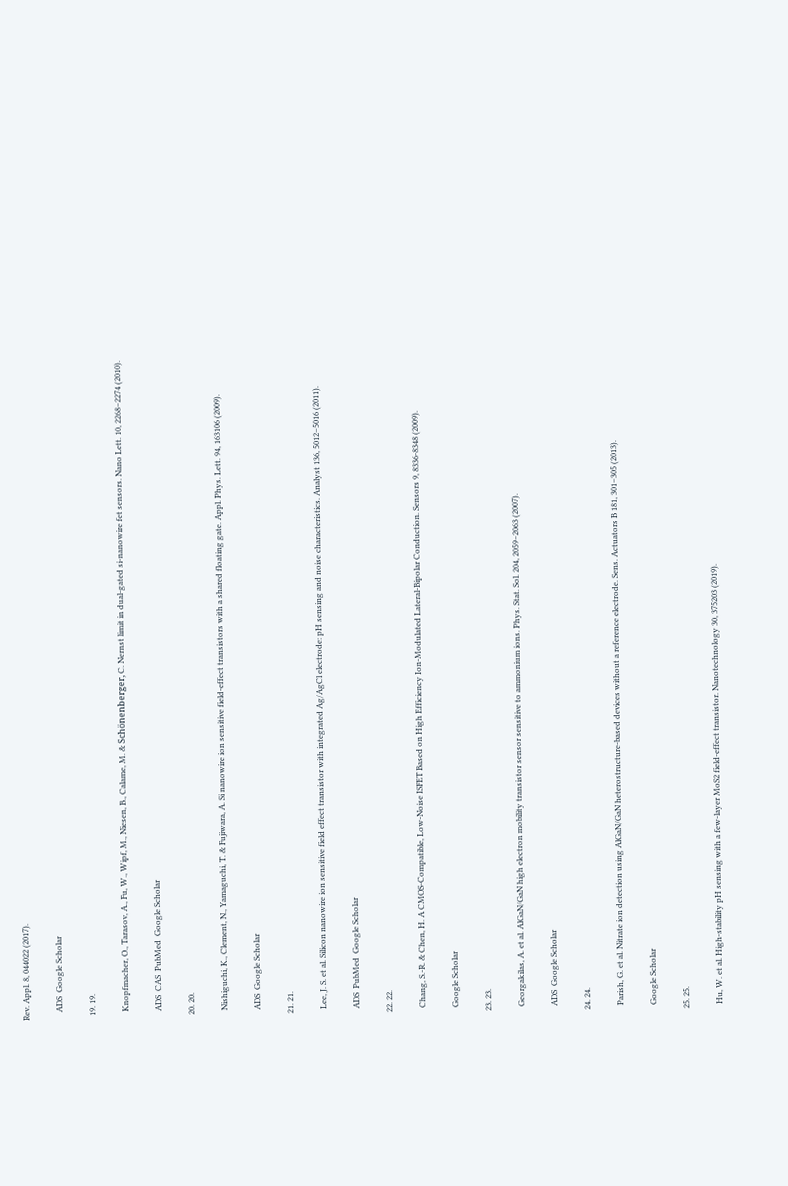Rev. Appl. 8, 044022 (2017).

    ADS  Google Scholar

  19. 19.

    Knopfmacher, O., Tarasov, A., Fu, W., Wipf, M., Niesen, B., Calame, M. & Schönenberger, C. Nernst limit in dual-gated si-nanowire fet sensors. Nano Lett. 10, 2268–2274 (2010).

    ADS  CAS  PubMed  Google Scholar

  20. 20.

    Nishiguchi, K., Clement, N., Yamaguchi, T. & Fujiwara, A. Si nanowire ion sensitive field-effect transistors with a shared floating gate. Appl. Phys. Lett. 94, 163106 (2009).

    ADS  Google Scholar

  21. 21.

    Lee, J. S. et al. Silicon nanowire ion sensitive field effect transistor with integrated Ag/AgCl electrode: pH sensing and noise characteristics. Analyst 136, 5012–5016 (2011).

    ADS  PubMed  Google Scholar

  22. 22.

    Chang, S.-R. & Chen, H. A CMOS-Compatible, Low-Noise ISFET Based on High Efficiency Ion-Modulated Lateral-Bipolar Conduction. Sensors 9, 8336-8348 (2009).

    Google Scholar

  23. 23.

    Georgakilas, A. et al. AlGaN/GaN high electron mobility transistor sensor sensitive to ammonium ions. Phys. Stat. Sol. 204, 2059–2063 (2007).

    ADS  Google Scholar

  24. 24.

    Parish, G. et al. Nitrate ion detection using AlGaN/GaN heterostructure-based devices without a reference electrode. Sens. Actuators B 181, 301–305 (2013).

    Google Scholar

  25. 25.

    Hu, W. et al. High-stability pH sensing with a few-layer MoS2 field-effect transistor. Nanotechnology 30, 375203 (2019).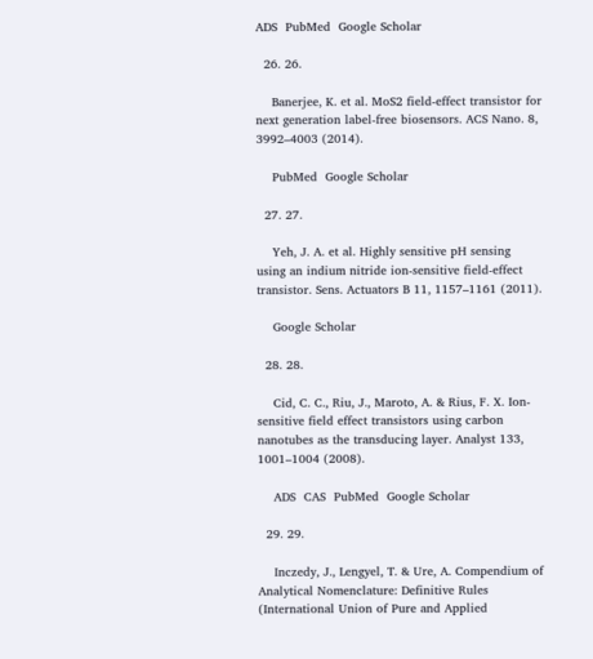ADS  PubMed  Google Scholar

  26. 26.

    Banerjee, K. et al. MoS2 field-effect transistor for next generation label-free biosensors. ACS Nano. 8, 3992–4003 (2014).

    PubMed  Google Scholar

  27. 27.

    Yeh, J. A. et al. Highly sensitive pH sensing using an indium nitride ion-sensitive field-effect transistor. Sens. Actuators B 11, 1157–1161 (2011).

    Google Scholar

  28. 28.

    Cid, C. C., Riu, J., Maroto, A. & Rius, F. X. Ion-sensitive field effect transistors using carbon nanotubes as the transducing layer. Analyst 133, 1001–1004 (2008).

    ADS  CAS  PubMed  Google Scholar

  29. 29.

    Inczedy, J., Lengyel, T. & Ure, A. Compendium of Analytical Nomenclature: Definitive Rules (International Union of Pure and Applied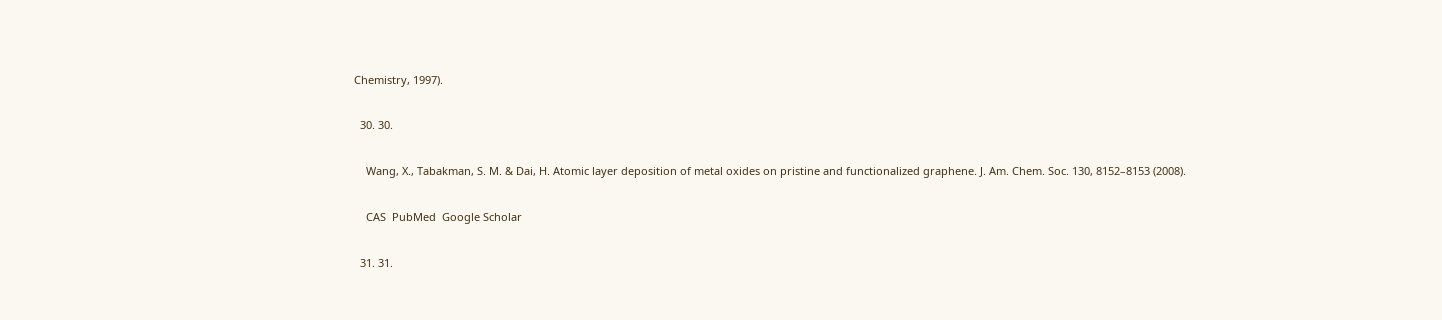Chemistry, 1997).

  30. 30.

    Wang, X., Tabakman, S. M. & Dai, H. Atomic layer deposition of metal oxides on pristine and functionalized graphene. J. Am. Chem. Soc. 130, 8152–8153 (2008).

    CAS  PubMed  Google Scholar

  31. 31.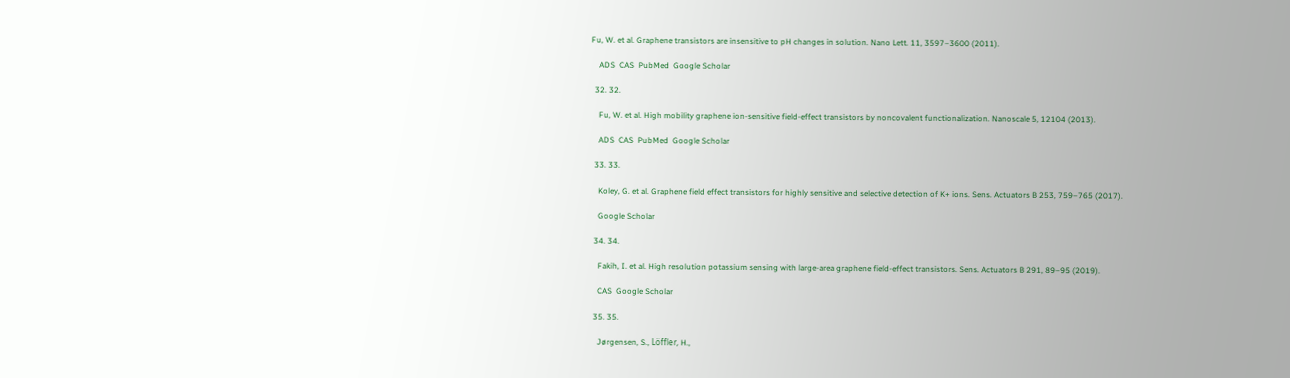Fu, W. et al. Graphene transistors are insensitive to pH changes in solution. Nano Lett. 11, 3597–3600 (2011).

    ADS  CAS  PubMed  Google Scholar

  32. 32.

    Fu, W. et al. High mobility graphene ion-sensitive field-effect transistors by noncovalent functionalization. Nanoscale 5, 12104 (2013).

    ADS  CAS  PubMed  Google Scholar

  33. 33.

    Koley, G. et al. Graphene field effect transistors for highly sensitive and selective detection of K+ ions. Sens. Actuators B 253, 759–765 (2017).

    Google Scholar

  34. 34.

    Fakih, I. et al. High resolution potassium sensing with large-area graphene field-effect transistors. Sens. Actuators B 291, 89–95 (2019).

    CAS  Google Scholar

  35. 35.

    Jørgensen, S., Löffler, H.,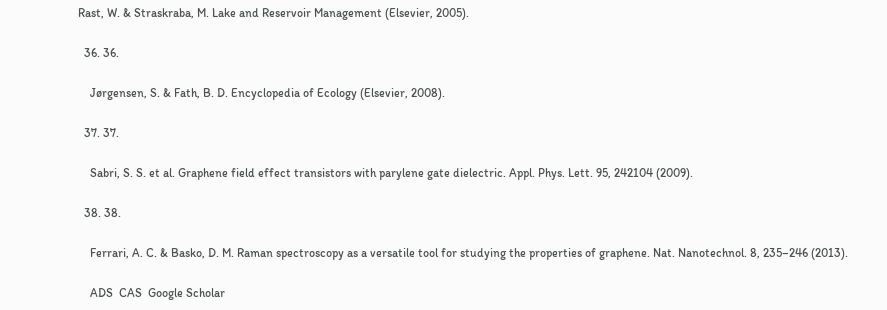Rast, W. & Straskraba, M. Lake and Reservoir Management (Elsevier, 2005).

  36. 36.

    Jørgensen, S. & Fath, B. D. Encyclopedia of Ecology (Elsevier, 2008).

  37. 37.

    Sabri, S. S. et al. Graphene field effect transistors with parylene gate dielectric. Appl. Phys. Lett. 95, 242104 (2009).

  38. 38.

    Ferrari, A. C. & Basko, D. M. Raman spectroscopy as a versatile tool for studying the properties of graphene. Nat. Nanotechnol. 8, 235–246 (2013).

    ADS  CAS  Google Scholar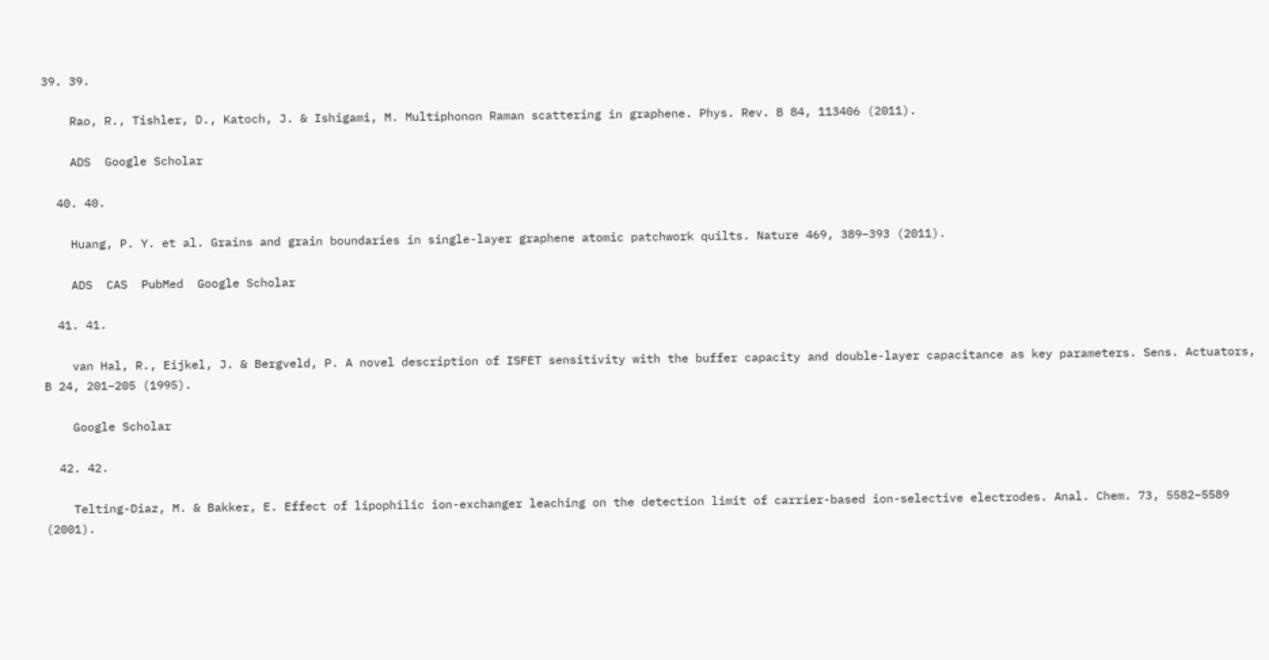39. 39.

    Rao, R., Tishler, D., Katoch, J. & Ishigami, M. Multiphonon Raman scattering in graphene. Phys. Rev. B 84, 113406 (2011).

    ADS  Google Scholar

  40. 40.

    Huang, P. Y. et al. Grains and grain boundaries in single-layer graphene atomic patchwork quilts. Nature 469, 389–393 (2011).

    ADS  CAS  PubMed  Google Scholar

  41. 41.

    van Hal, R., Eijkel, J. & Bergveld, P. A novel description of ISFET sensitivity with the buffer capacity and double-layer capacitance as key parameters. Sens. Actuators, B 24, 201–205 (1995).

    Google Scholar

  42. 42.

    Telting-Diaz, M. & Bakker, E. Effect of lipophilic ion-exchanger leaching on the detection limit of carrier-based ion-selective electrodes. Anal. Chem. 73, 5582–5589 (2001).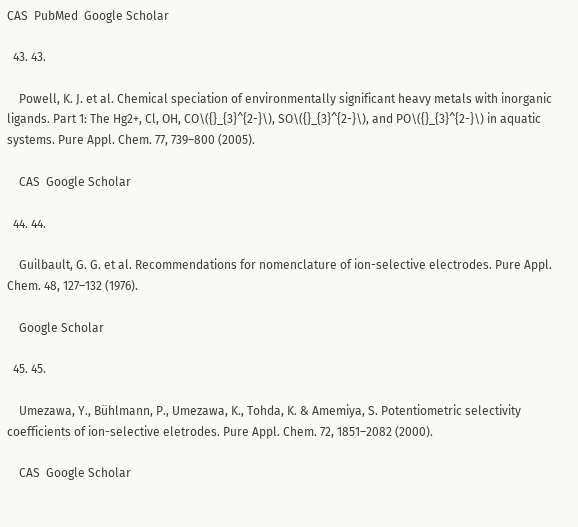CAS  PubMed  Google Scholar

  43. 43.

    Powell, K. J. et al. Chemical speciation of environmentally significant heavy metals with inorganic ligands. Part 1: The Hg2+, Cl, OH, CO\({}_{3}^{2-}\), SO\({}_{3}^{2-}\), and PO\({}_{3}^{2-}\) in aquatic systems. Pure Appl. Chem. 77, 739–800 (2005).

    CAS  Google Scholar

  44. 44.

    Guilbault, G. G. et al. Recommendations for nomenclature of ion-selective electrodes. Pure Appl. Chem. 48, 127–132 (1976).

    Google Scholar

  45. 45.

    Umezawa, Y., Bühlmann, P., Umezawa, K., Tohda, K. & Amemiya, S. Potentiometric selectivity coefficients of ion-selective eletrodes. Pure Appl. Chem. 72, 1851–2082 (2000).

    CAS  Google Scholar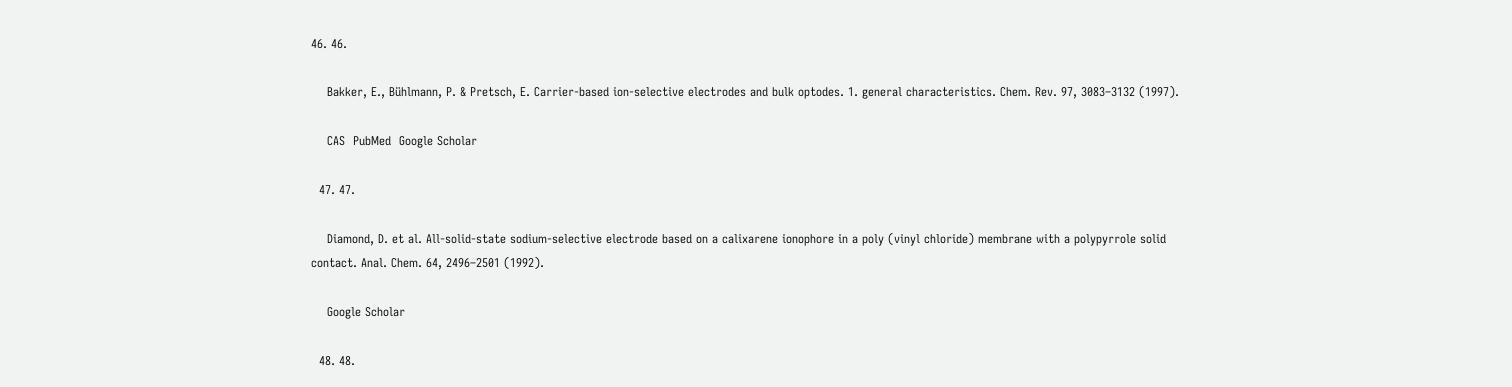46. 46.

    Bakker, E., Bühlmann, P. & Pretsch, E. Carrier-based ion-selective electrodes and bulk optodes. 1. general characteristics. Chem. Rev. 97, 3083–3132 (1997).

    CAS  PubMed  Google Scholar

  47. 47.

    Diamond, D. et al. All-solid-state sodium-selective electrode based on a calixarene ionophore in a poly (vinyl chloride) membrane with a polypyrrole solid contact. Anal. Chem. 64, 2496–2501 (1992).

    Google Scholar

  48. 48.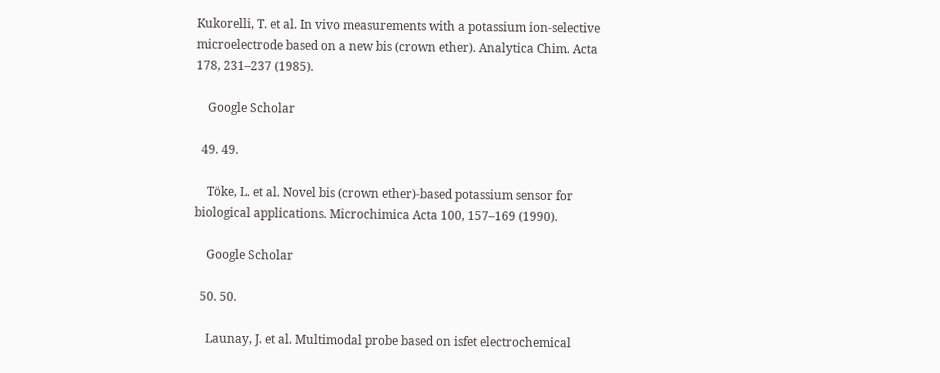Kukorelli, T. et al. In vivo measurements with a potassium ion-selective microelectrode based on a new bis (crown ether). Analytica Chim. Acta 178, 231–237 (1985).

    Google Scholar

  49. 49.

    Töke, L. et al. Novel bis (crown ether)-based potassium sensor for biological applications. Microchimica Acta 100, 157–169 (1990).

    Google Scholar

  50. 50.

    Launay, J. et al. Multimodal probe based on isfet electrochemical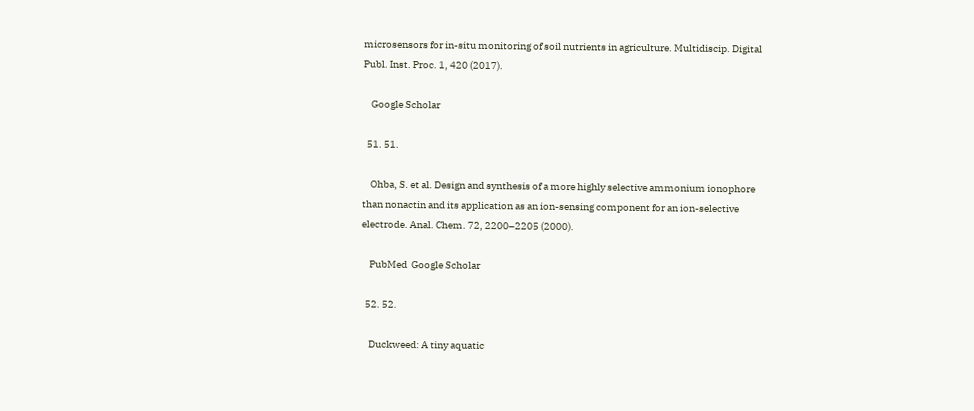microsensors for in-situ monitoring of soil nutrients in agriculture. Multidiscip. Digital Publ. Inst. Proc. 1, 420 (2017).

    Google Scholar

  51. 51.

    Ohba, S. et al. Design and synthesis of a more highly selective ammonium ionophore than nonactin and its application as an ion-sensing component for an ion-selective electrode. Anal. Chem. 72, 2200–2205 (2000).

    PubMed  Google Scholar

  52. 52.

    Duckweed: A tiny aquatic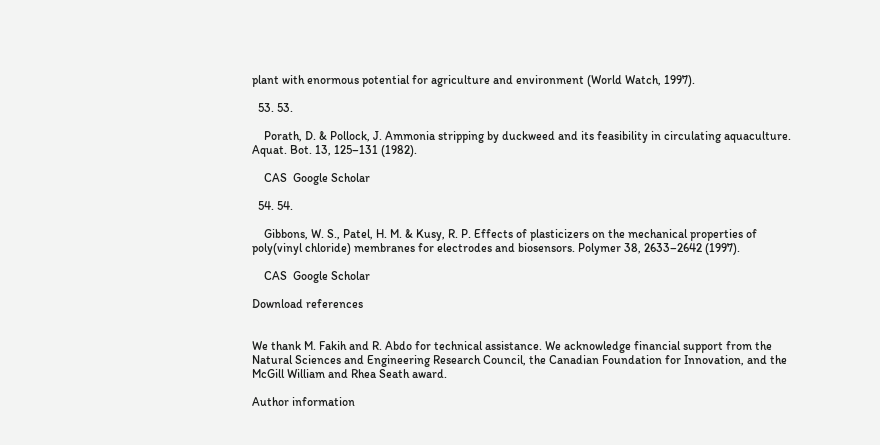plant with enormous potential for agriculture and environment (World Watch, 1997).

  53. 53.

    Porath, D. & Pollock, J. Ammonia stripping by duckweed and its feasibility in circulating aquaculture. Aquat. Bot. 13, 125–131 (1982).

    CAS  Google Scholar

  54. 54.

    Gibbons, W. S., Patel, H. M. & Kusy, R. P. Effects of plasticizers on the mechanical properties of poly(vinyl chloride) membranes for electrodes and biosensors. Polymer 38, 2633–2642 (1997).

    CAS  Google Scholar

Download references


We thank M. Fakih and R. Abdo for technical assistance. We acknowledge financial support from the Natural Sciences and Engineering Research Council, the Canadian Foundation for Innovation, and the McGill William and Rhea Seath award.

Author information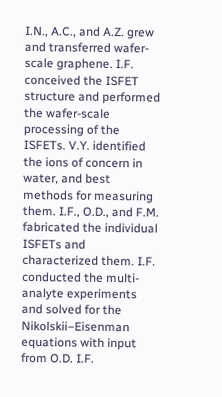I.N., A.C., and A.Z. grew and transferred wafer-scale graphene. I.F. conceived the ISFET structure and performed the wafer-scale processing of the ISFETs. V.Y. identified the ions of concern in water, and best methods for measuring them. I.F., O.D., and F.M. fabricated the individual ISFETs and characterized them. I.F. conducted the multi-analyte experiments and solved for the Nikolskii–Eisenman equations with input from O.D. I.F.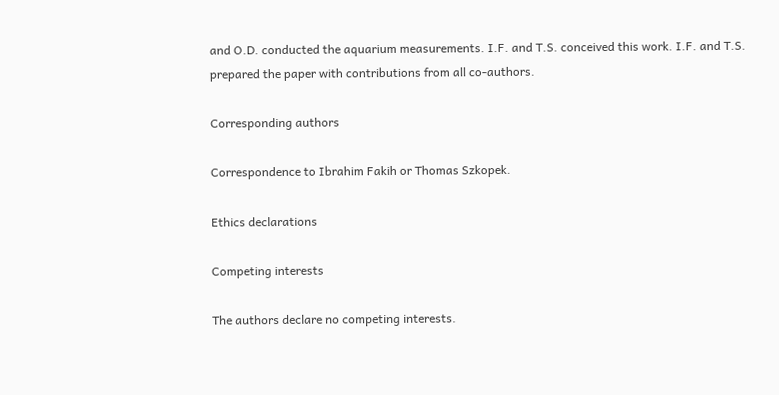and O.D. conducted the aquarium measurements. I.F. and T.S. conceived this work. I.F. and T.S. prepared the paper with contributions from all co-authors.

Corresponding authors

Correspondence to Ibrahim Fakih or Thomas Szkopek.

Ethics declarations

Competing interests

The authors declare no competing interests.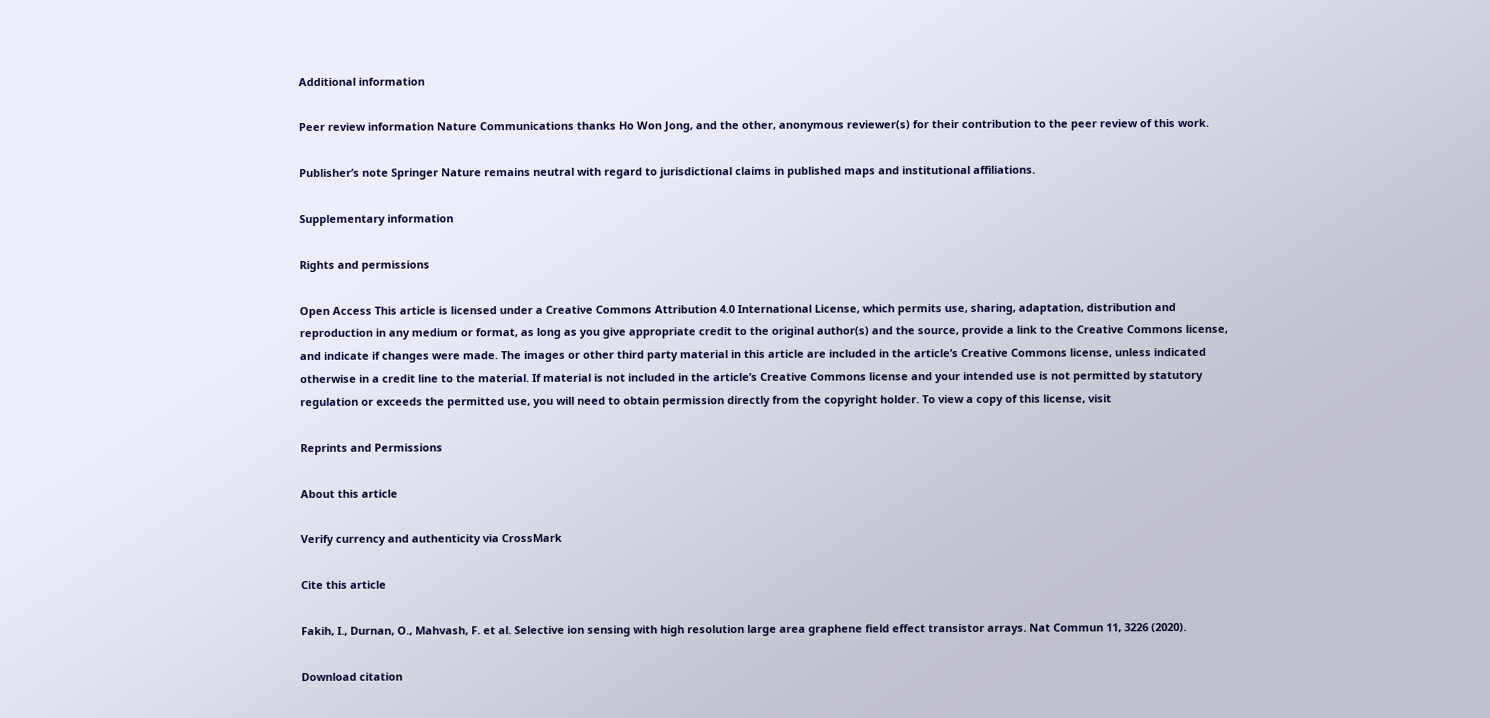Additional information

Peer review information Nature Communications thanks Ho Won Jong, and the other, anonymous reviewer(s) for their contribution to the peer review of this work.

Publisher’s note Springer Nature remains neutral with regard to jurisdictional claims in published maps and institutional affiliations.

Supplementary information

Rights and permissions

Open Access This article is licensed under a Creative Commons Attribution 4.0 International License, which permits use, sharing, adaptation, distribution and reproduction in any medium or format, as long as you give appropriate credit to the original author(s) and the source, provide a link to the Creative Commons license, and indicate if changes were made. The images or other third party material in this article are included in the article’s Creative Commons license, unless indicated otherwise in a credit line to the material. If material is not included in the article’s Creative Commons license and your intended use is not permitted by statutory regulation or exceeds the permitted use, you will need to obtain permission directly from the copyright holder. To view a copy of this license, visit

Reprints and Permissions

About this article

Verify currency and authenticity via CrossMark

Cite this article

Fakih, I., Durnan, O., Mahvash, F. et al. Selective ion sensing with high resolution large area graphene field effect transistor arrays. Nat Commun 11, 3226 (2020).

Download citation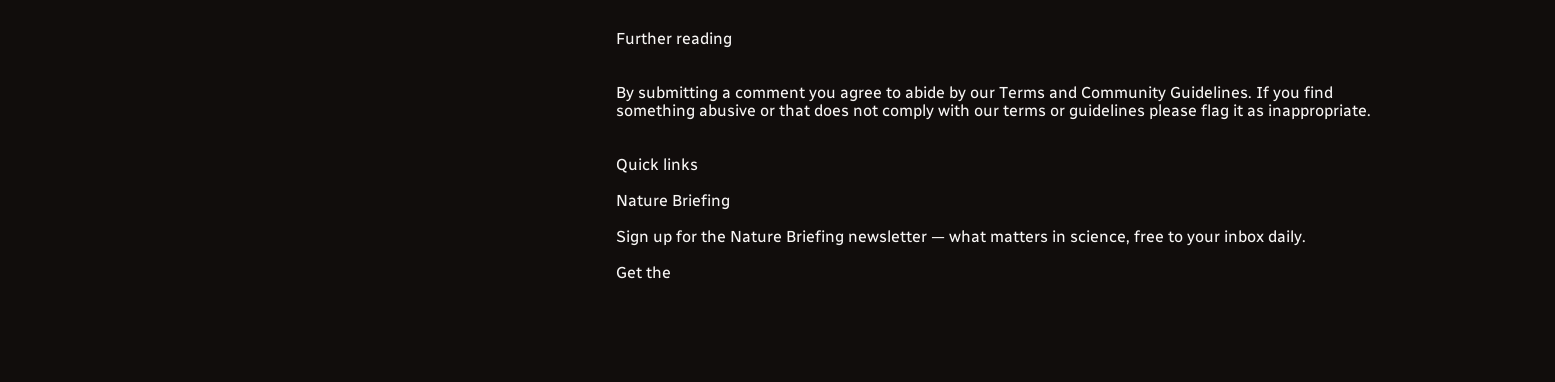Further reading


By submitting a comment you agree to abide by our Terms and Community Guidelines. If you find something abusive or that does not comply with our terms or guidelines please flag it as inappropriate.


Quick links

Nature Briefing

Sign up for the Nature Briefing newsletter — what matters in science, free to your inbox daily.

Get the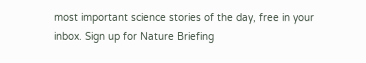most important science stories of the day, free in your inbox. Sign up for Nature Briefing